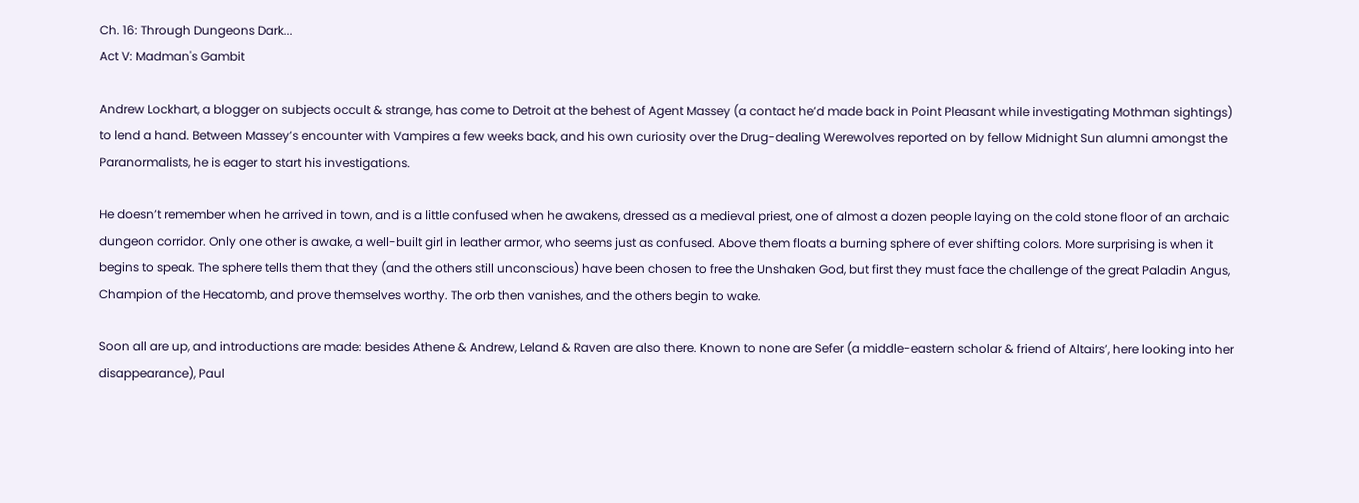Ch. 16: Through Dungeons Dark...
Act V: Madman's Gambit

Andrew Lockhart, a blogger on subjects occult & strange, has come to Detroit at the behest of Agent Massey (a contact he’d made back in Point Pleasant while investigating Mothman sightings) to lend a hand. Between Massey’s encounter with Vampires a few weeks back, and his own curiosity over the Drug-dealing Werewolves reported on by fellow Midnight Sun alumni amongst the Paranormalists, he is eager to start his investigations.

He doesn’t remember when he arrived in town, and is a little confused when he awakens, dressed as a medieval priest, one of almost a dozen people laying on the cold stone floor of an archaic dungeon corridor. Only one other is awake, a well-built girl in leather armor, who seems just as confused. Above them floats a burning sphere of ever shifting colors. More surprising is when it begins to speak. The sphere tells them that they (and the others still unconscious) have been chosen to free the Unshaken God, but first they must face the challenge of the great Paladin Angus, Champion of the Hecatomb, and prove themselves worthy. The orb then vanishes, and the others begin to wake.

Soon all are up, and introductions are made: besides Athene & Andrew, Leland & Raven are also there. Known to none are Sefer (a middle-eastern scholar & friend of Altairs’, here looking into her disappearance), Paul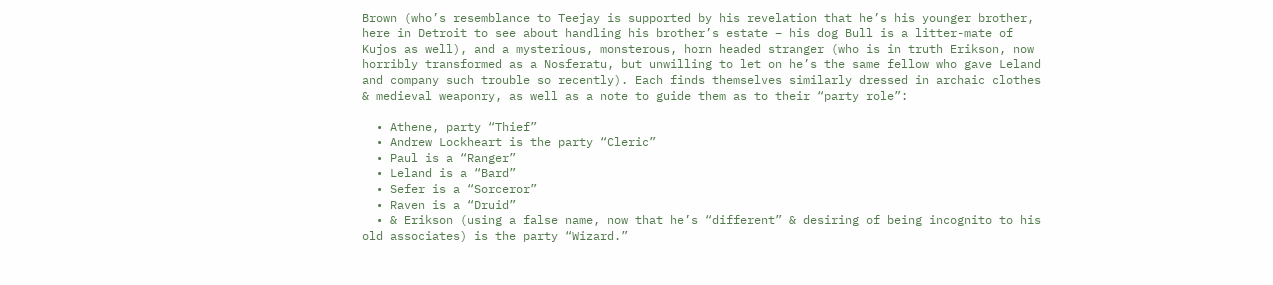Brown (who’s resemblance to Teejay is supported by his revelation that he’s his younger brother, here in Detroit to see about handling his brother’s estate – his dog Bull is a litter-mate of Kujos as well), and a mysterious, monsterous, horn headed stranger (who is in truth Erikson, now horribly transformed as a Nosferatu, but unwilling to let on he’s the same fellow who gave Leland and company such trouble so recently). Each finds themselves similarly dressed in archaic clothes & medieval weaponry, as well as a note to guide them as to their “party role”:

  • Athene, party “Thief”
  • Andrew Lockheart is the party “Cleric”
  • Paul is a “Ranger”
  • Leland is a “Bard”
  • Sefer is a “Sorceror”
  • Raven is a “Druid”
  • & Erikson (using a false name, now that he’s “different” & desiring of being incognito to his old associates) is the party “Wizard.”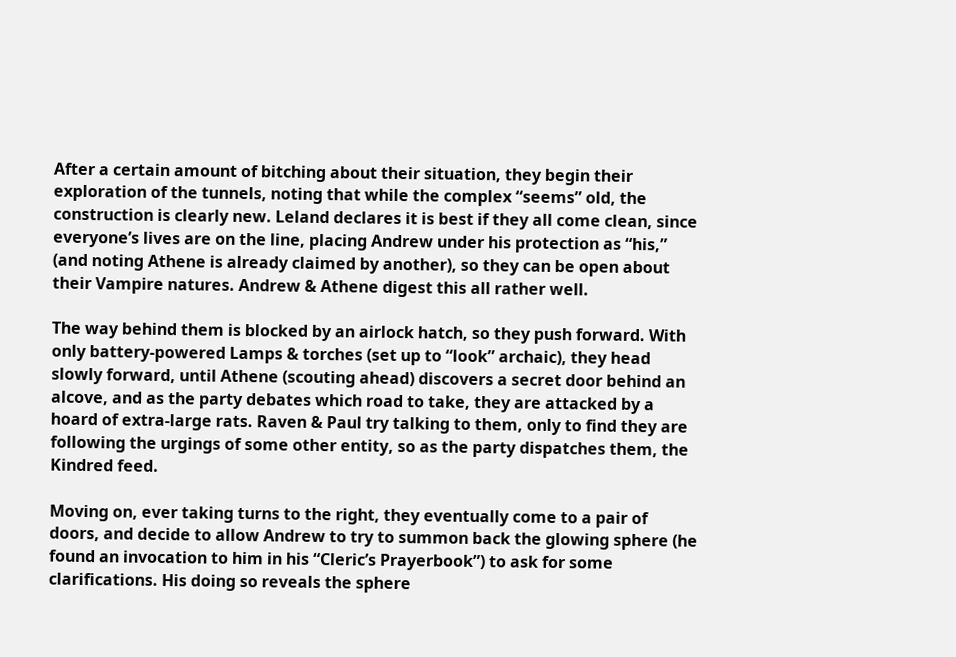After a certain amount of bitching about their situation, they begin their exploration of the tunnels, noting that while the complex “seems” old, the construction is clearly new. Leland declares it is best if they all come clean, since everyone’s lives are on the line, placing Andrew under his protection as “his,” (and noting Athene is already claimed by another), so they can be open about their Vampire natures. Andrew & Athene digest this all rather well.

The way behind them is blocked by an airlock hatch, so they push forward. With only battery-powered Lamps & torches (set up to “look” archaic), they head slowly forward, until Athene (scouting ahead) discovers a secret door behind an alcove, and as the party debates which road to take, they are attacked by a hoard of extra-large rats. Raven & Paul try talking to them, only to find they are following the urgings of some other entity, so as the party dispatches them, the Kindred feed.

Moving on, ever taking turns to the right, they eventually come to a pair of doors, and decide to allow Andrew to try to summon back the glowing sphere (he found an invocation to him in his “Cleric’s Prayerbook”) to ask for some clarifications. His doing so reveals the sphere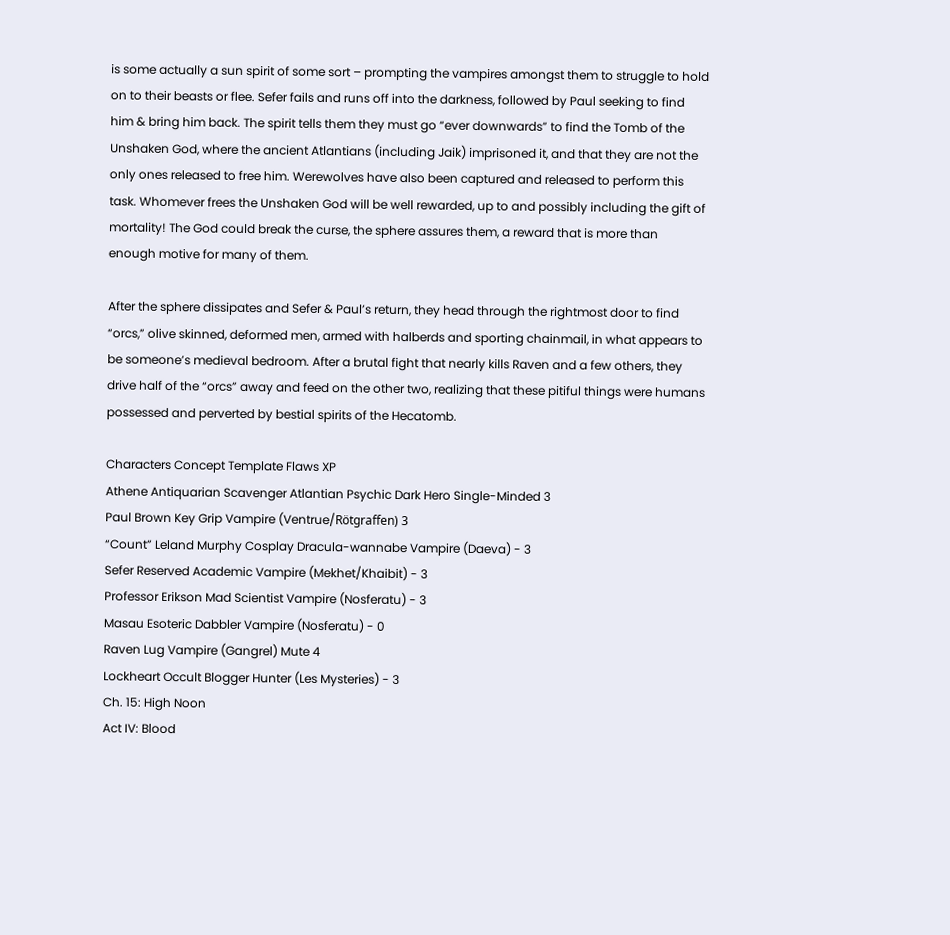is some actually a sun spirit of some sort – prompting the vampires amongst them to struggle to hold on to their beasts or flee. Sefer fails and runs off into the darkness, followed by Paul seeking to find him & bring him back. The spirit tells them they must go “ever downwards” to find the Tomb of the Unshaken God, where the ancient Atlantians (including Jaik) imprisoned it, and that they are not the only ones released to free him. Werewolves have also been captured and released to perform this task. Whomever frees the Unshaken God will be well rewarded, up to and possibly including the gift of mortality! The God could break the curse, the sphere assures them, a reward that is more than enough motive for many of them.

After the sphere dissipates and Sefer & Paul’s return, they head through the rightmost door to find “orcs,” olive skinned, deformed men, armed with halberds and sporting chainmail, in what appears to be someone’s medieval bedroom. After a brutal fight that nearly kills Raven and a few others, they drive half of the “orcs” away and feed on the other two, realizing that these pitiful things were humans possessed and perverted by bestial spirits of the Hecatomb.

Characters Concept Template Flaws XP
Athene Antiquarian Scavenger Atlantian Psychic Dark Hero Single-Minded 3
Paul Brown Key Grip Vampire (Ventrue/Rötgraffen) 3
“Count” Leland Murphy Cosplay Dracula-wannabe Vampire (Daeva) - 3
Sefer Reserved Academic Vampire (Mekhet/Khaibit) - 3
Professor Erikson Mad Scientist Vampire (Nosferatu) - 3
Masau Esoteric Dabbler Vampire (Nosferatu) - 0
Raven Lug Vampire (Gangrel) Mute 4
Lockheart Occult Blogger Hunter (Les Mysteries) - 3
Ch. 15: High Noon
Act IV: Blood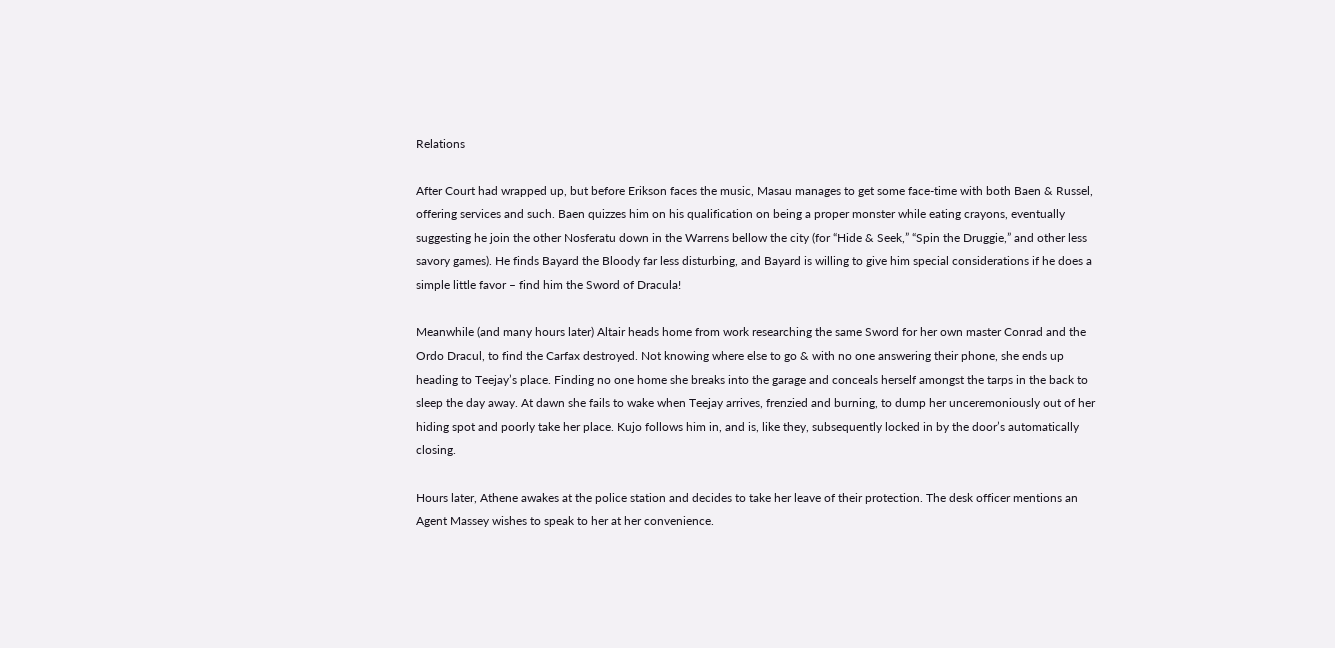Relations

After Court had wrapped up, but before Erikson faces the music, Masau manages to get some face-time with both Baen & Russel, offering services and such. Baen quizzes him on his qualification on being a proper monster while eating crayons, eventually suggesting he join the other Nosferatu down in the Warrens bellow the city (for “Hide & Seek,” “Spin the Druggie,” and other less savory games). He finds Bayard the Bloody far less disturbing, and Bayard is willing to give him special considerations if he does a simple little favor – find him the Sword of Dracula!

Meanwhile (and many hours later) Altair heads home from work researching the same Sword for her own master Conrad and the Ordo Dracul, to find the Carfax destroyed. Not knowing where else to go & with no one answering their phone, she ends up heading to Teejay’s place. Finding no one home she breaks into the garage and conceals herself amongst the tarps in the back to sleep the day away. At dawn she fails to wake when Teejay arrives, frenzied and burning, to dump her unceremoniously out of her hiding spot and poorly take her place. Kujo follows him in, and is, like they, subsequently locked in by the door’s automatically closing.

Hours later, Athene awakes at the police station and decides to take her leave of their protection. The desk officer mentions an Agent Massey wishes to speak to her at her convenience.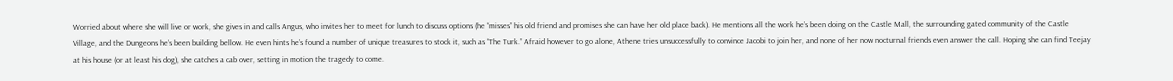Worried about where she will live or work, she gives in and calls Angus, who invites her to meet for lunch to discuss options (he “misses” his old friend and promises she can have her old place back). He mentions all the work he’s been doing on the Castle Mall, the surrounding gated community of the Castle Village, and the Dungeons he’s been building bellow. He even hints he’s found a number of unique treasures to stock it, such as “The Turk.” Afraid however to go alone, Athene tries unsuccessfully to convince Jacobi to join her, and none of her now nocturnal friends even answer the call. Hoping she can find Teejay at his house (or at least his dog), she catches a cab over, setting in motion the tragedy to come.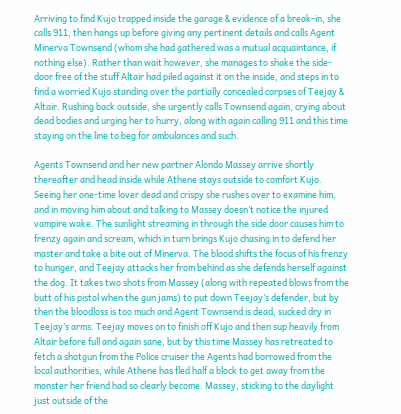Arriving to find Kujo trapped inside the garage & evidence of a break-in, she calls 911, then hangs up before giving any pertinent details and calls Agent Minerva Townsend (whom she had gathered was a mutual acquaintance, if nothing else). Rather than wait however, she manages to shake the side-door free of the stuff Altair had piled against it on the inside, and steps in to find a worried Kujo standing over the partially concealed corpses of Teejay & Altair. Rushing back outside, she urgently calls Townsend again, crying about dead bodies and urging her to hurry, along with again calling 911 and this time staying on the line to beg for ambulances and such.

Agents Townsend and her new partner Alondo Massey arrive shortly thereafter and head inside while Athene stays outside to comfort Kujo. Seeing her one-time lover dead and crispy she rushes over to examine him, and in moving him about and talking to Massey doesn’t notice the injured vampire wake. The sunlight streaming in through the side door causes him to frenzy again and scream, which in turn brings Kujo chasing in to defend her master and take a bite out of Minerva. The blood shifts the focus of his frenzy to hunger, and Teejay attacks her from behind as she defends herself against the dog. It takes two shots from Massey (along with repeated blows from the butt of his pistol when the gun jams) to put down Teejay’s defender, but by then the bloodloss is too much and Agent Townsend is dead, sucked dry in Teejay’s arms. Teejay moves on to finish off Kujo and then sup heavily from Altair before full and again sane, but by this time Massey has retreated to fetch a shotgun from the Police cruiser the Agents had borrowed from the local authorities, while Athene has fled half a block to get away from the monster her friend had so clearly become. Massey, sticking to the daylight just outside of the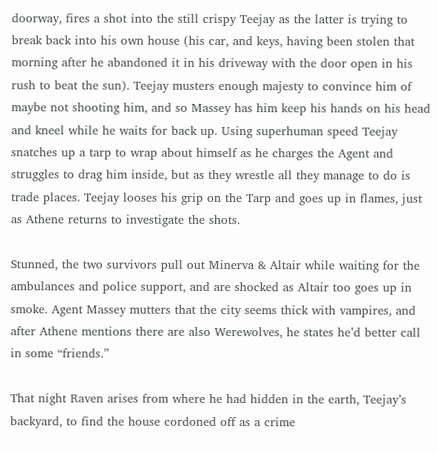doorway, fires a shot into the still crispy Teejay as the latter is trying to break back into his own house (his car, and keys, having been stolen that morning after he abandoned it in his driveway with the door open in his rush to beat the sun). Teejay musters enough majesty to convince him of maybe not shooting him, and so Massey has him keep his hands on his head and kneel while he waits for back up. Using superhuman speed Teejay snatches up a tarp to wrap about himself as he charges the Agent and struggles to drag him inside, but as they wrestle all they manage to do is trade places. Teejay looses his grip on the Tarp and goes up in flames, just as Athene returns to investigate the shots.

Stunned, the two survivors pull out Minerva & Altair while waiting for the ambulances and police support, and are shocked as Altair too goes up in smoke. Agent Massey mutters that the city seems thick with vampires, and after Athene mentions there are also Werewolves, he states he’d better call in some “friends.”

That night Raven arises from where he had hidden in the earth, Teejay’s backyard, to find the house cordoned off as a crime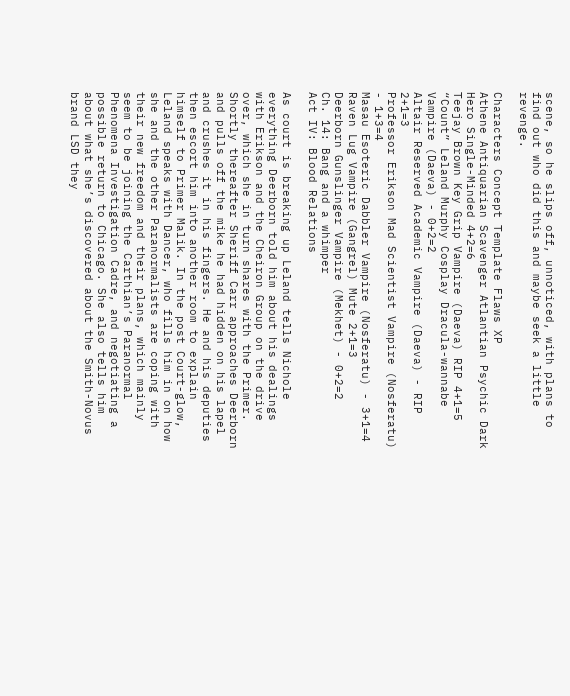scene, so he slips off, unnoticed, with plans to find out who did this and maybe seek a little revenge.

Characters Concept Template Flaws XP
Athene Antiquarian Scavenger Atlantian Psychic Dark Hero Single-Minded 4+2=6
Teejay Brown Key Grip Vampire (Daeva) RIP 4+1=5
“Count” Leland Murphy Cosplay Dracula-wannabe Vampire (Daeva) - 0+2=2
Altair Reserved Academic Vampire (Daeva) - RIP 2+1=3
Professor Erikson Mad Scientist Vampire (Nosferatu) - 1+3=4
Masau Esoteric Dabbler Vampire (Nosferatu) - 3+1=4
Raven Lug Vampire (Gangrel) Mute 2+1=3
Deerborn Gunslinger Vampire (Mekhet) - 0+2=2
Ch. 14: Bang and a whimper
Act IV: Blood Relations

As court is breaking up Leland tells Nichole everything Deerborn told him about his dealings with Erikson and the Cheiron Group on the drive over, which she in turn shares with the Primer. Shortly thereafter Sheriff Carr approaches Deerborn and pulls off the mike he had hidden on his lapel and crushes it in his fingers. He and his deputies then escort him into another room to explain himself to Primer Malik. In the post Court-glow, Leland speaks with Dancer, who fills him in on how she and the other Paranormalists are coping with their new freedom and their plans, which mainly seem to be joining the Carthian’s Paranormal Phenomena Investigation Cadre, and negotiating a possible return to Chicago. She also tells him about what she’s discovered about the Smith-Novus brand LSD they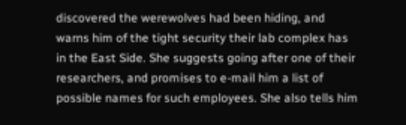discovered the werewolves had been hiding, and warns him of the tight security their lab complex has in the East Side. She suggests going after one of their researchers, and promises to e-mail him a list of possible names for such employees. She also tells him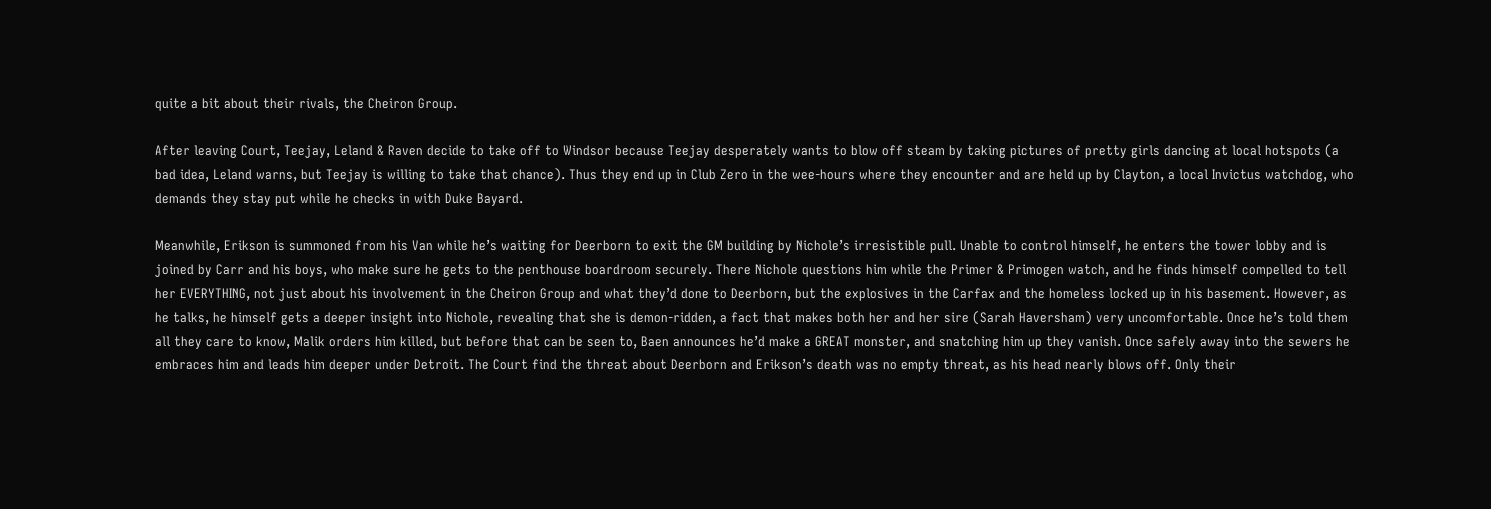quite a bit about their rivals, the Cheiron Group.

After leaving Court, Teejay, Leland & Raven decide to take off to Windsor because Teejay desperately wants to blow off steam by taking pictures of pretty girls dancing at local hotspots (a bad idea, Leland warns, but Teejay is willing to take that chance). Thus they end up in Club Zero in the wee-hours where they encounter and are held up by Clayton, a local Invictus watchdog, who demands they stay put while he checks in with Duke Bayard.

Meanwhile, Erikson is summoned from his Van while he’s waiting for Deerborn to exit the GM building by Nichole’s irresistible pull. Unable to control himself, he enters the tower lobby and is joined by Carr and his boys, who make sure he gets to the penthouse boardroom securely. There Nichole questions him while the Primer & Primogen watch, and he finds himself compelled to tell her EVERYTHING, not just about his involvement in the Cheiron Group and what they’d done to Deerborn, but the explosives in the Carfax and the homeless locked up in his basement. However, as he talks, he himself gets a deeper insight into Nichole, revealing that she is demon-ridden, a fact that makes both her and her sire (Sarah Haversham) very uncomfortable. Once he’s told them all they care to know, Malik orders him killed, but before that can be seen to, Baen announces he’d make a GREAT monster, and snatching him up they vanish. Once safely away into the sewers he embraces him and leads him deeper under Detroit. The Court find the threat about Deerborn and Erikson’s death was no empty threat, as his head nearly blows off. Only their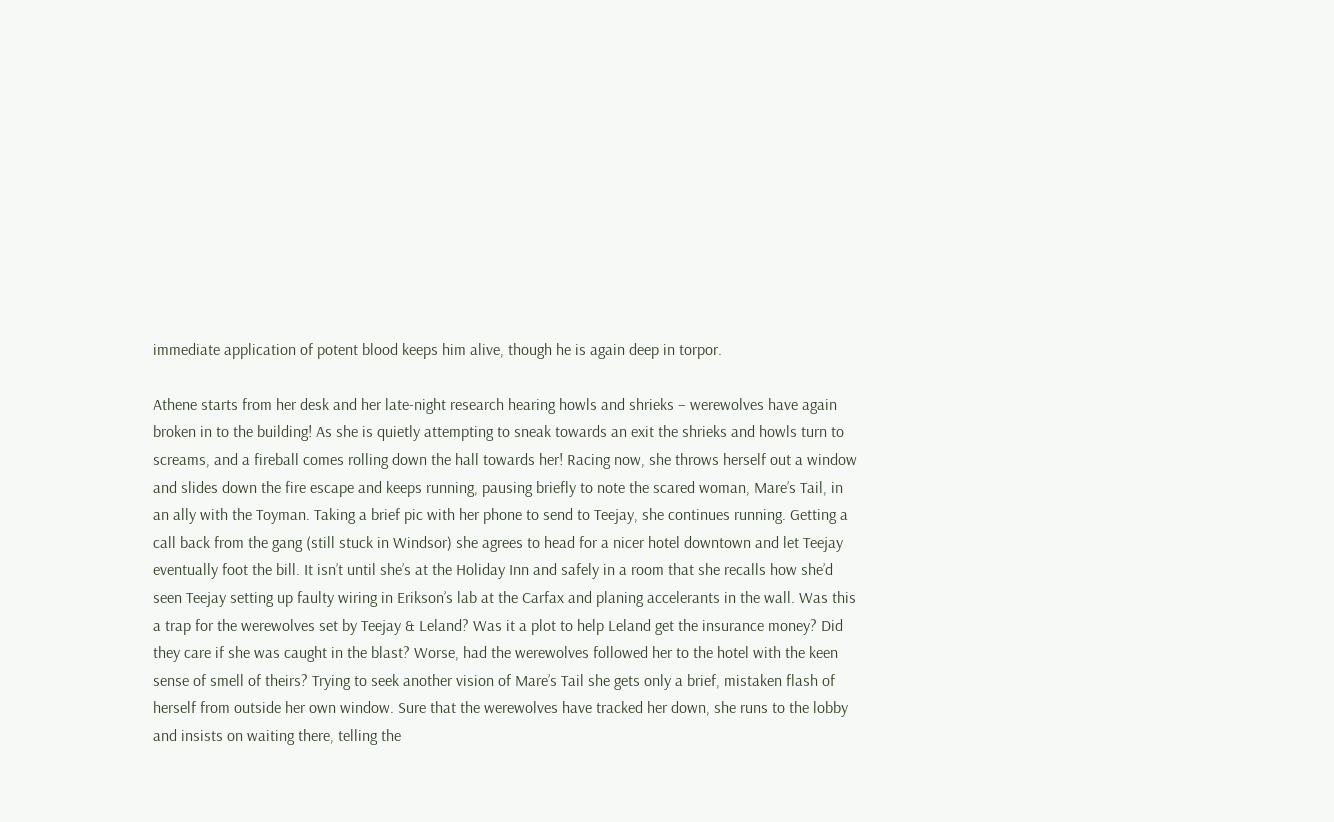immediate application of potent blood keeps him alive, though he is again deep in torpor.

Athene starts from her desk and her late-night research hearing howls and shrieks – werewolves have again broken in to the building! As she is quietly attempting to sneak towards an exit the shrieks and howls turn to screams, and a fireball comes rolling down the hall towards her! Racing now, she throws herself out a window and slides down the fire escape and keeps running, pausing briefly to note the scared woman, Mare’s Tail, in an ally with the Toyman. Taking a brief pic with her phone to send to Teejay, she continues running. Getting a call back from the gang (still stuck in Windsor) she agrees to head for a nicer hotel downtown and let Teejay eventually foot the bill. It isn’t until she’s at the Holiday Inn and safely in a room that she recalls how she’d seen Teejay setting up faulty wiring in Erikson’s lab at the Carfax and planing accelerants in the wall. Was this a trap for the werewolves set by Teejay & Leland? Was it a plot to help Leland get the insurance money? Did they care if she was caught in the blast? Worse, had the werewolves followed her to the hotel with the keen sense of smell of theirs? Trying to seek another vision of Mare’s Tail she gets only a brief, mistaken flash of herself from outside her own window. Sure that the werewolves have tracked her down, she runs to the lobby and insists on waiting there, telling the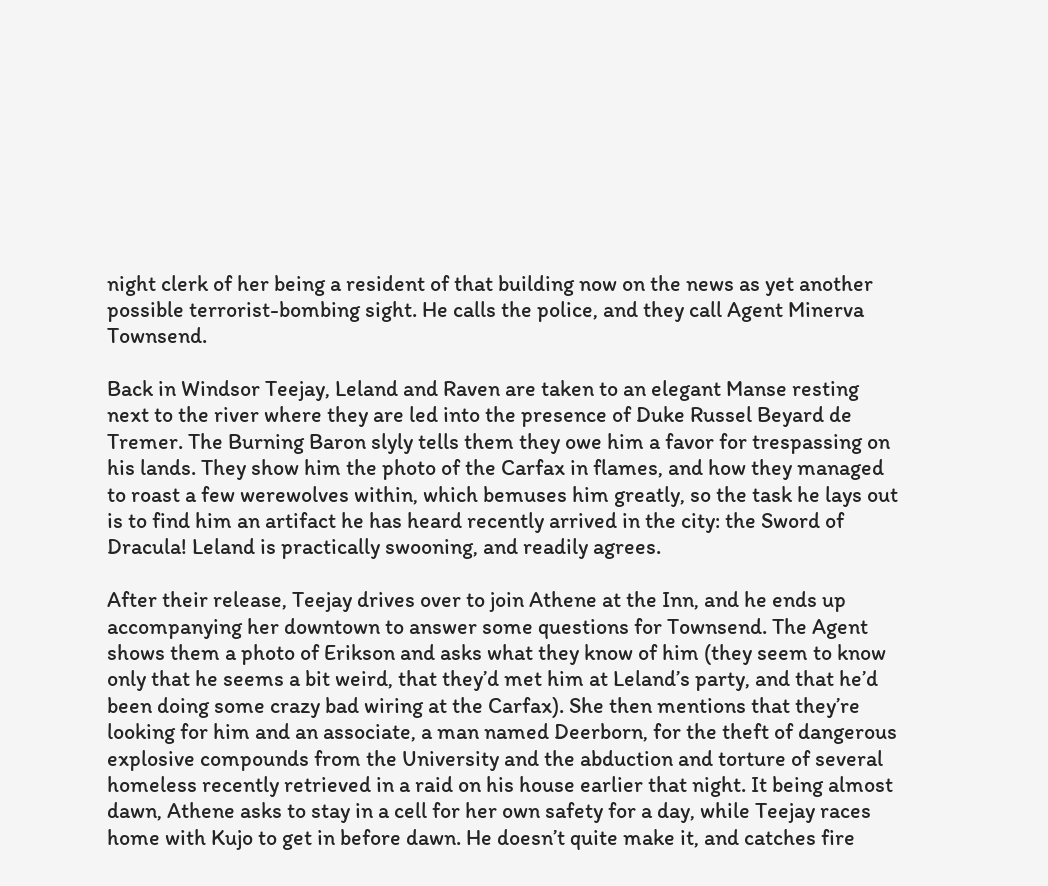night clerk of her being a resident of that building now on the news as yet another possible terrorist-bombing sight. He calls the police, and they call Agent Minerva Townsend.

Back in Windsor Teejay, Leland and Raven are taken to an elegant Manse resting next to the river where they are led into the presence of Duke Russel Beyard de Tremer. The Burning Baron slyly tells them they owe him a favor for trespassing on his lands. They show him the photo of the Carfax in flames, and how they managed to roast a few werewolves within, which bemuses him greatly, so the task he lays out is to find him an artifact he has heard recently arrived in the city: the Sword of Dracula! Leland is practically swooning, and readily agrees.

After their release, Teejay drives over to join Athene at the Inn, and he ends up accompanying her downtown to answer some questions for Townsend. The Agent shows them a photo of Erikson and asks what they know of him (they seem to know only that he seems a bit weird, that they’d met him at Leland’s party, and that he’d been doing some crazy bad wiring at the Carfax). She then mentions that they’re looking for him and an associate, a man named Deerborn, for the theft of dangerous explosive compounds from the University and the abduction and torture of several homeless recently retrieved in a raid on his house earlier that night. It being almost dawn, Athene asks to stay in a cell for her own safety for a day, while Teejay races home with Kujo to get in before dawn. He doesn’t quite make it, and catches fire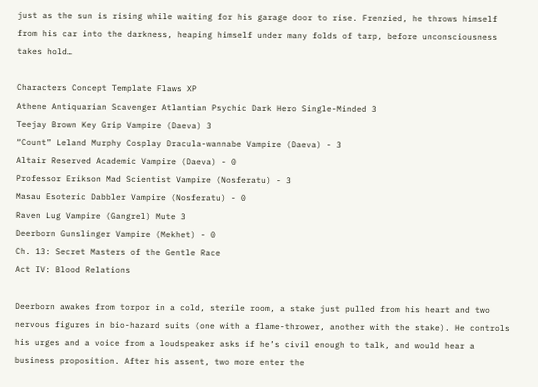just as the sun is rising while waiting for his garage door to rise. Frenzied, he throws himself from his car into the darkness, heaping himself under many folds of tarp, before unconsciousness takes hold…

Characters Concept Template Flaws XP
Athene Antiquarian Scavenger Atlantian Psychic Dark Hero Single-Minded 3
Teejay Brown Key Grip Vampire (Daeva) 3
“Count” Leland Murphy Cosplay Dracula-wannabe Vampire (Daeva) - 3
Altair Reserved Academic Vampire (Daeva) - 0
Professor Erikson Mad Scientist Vampire (Nosferatu) - 3
Masau Esoteric Dabbler Vampire (Nosferatu) - 0
Raven Lug Vampire (Gangrel) Mute 3
Deerborn Gunslinger Vampire (Mekhet) - 0
Ch. 13: Secret Masters of the Gentle Race
Act IV: Blood Relations

Deerborn awakes from torpor in a cold, sterile room, a stake just pulled from his heart and two nervous figures in bio-hazard suits (one with a flame-thrower, another with the stake). He controls his urges and a voice from a loudspeaker asks if he’s civil enough to talk, and would hear a business proposition. After his assent, two more enter the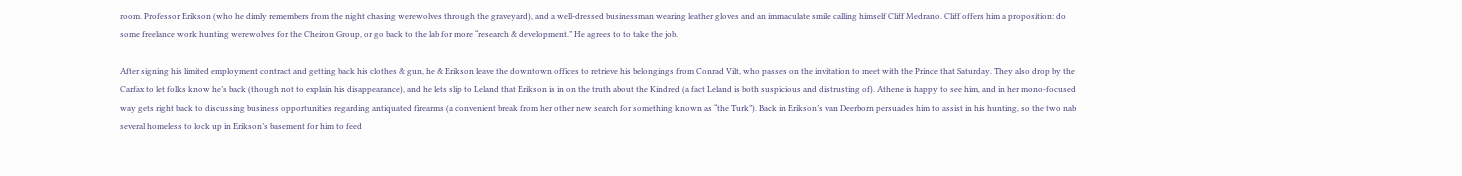room. Professor Erikson (who he dimly remembers from the night chasing werewolves through the graveyard), and a well-dressed businessman wearing leather gloves and an immaculate smile calling himself Cliff Medrano. Cliff offers him a proposition: do some freelance work hunting werewolves for the Cheiron Group, or go back to the lab for more “research & development.” He agrees to to take the job.

After signing his limited employment contract and getting back his clothes & gun, he & Erikson leave the downtown offices to retrieve his belongings from Conrad Vilt, who passes on the invitation to meet with the Prince that Saturday. They also drop by the Carfax to let folks know he’s back (though not to explain his disappearance), and he lets slip to Leland that Erikson is in on the truth about the Kindred (a fact Leland is both suspicious and distrusting of). Athene is happy to see him, and in her mono-focused way gets right back to discussing business opportunities regarding antiquated firearms (a convenient break from her other new search for something known as “the Turk”). Back in Erikson’s van Deerborn persuades him to assist in his hunting, so the two nab several homeless to lock up in Erikson’s basement for him to feed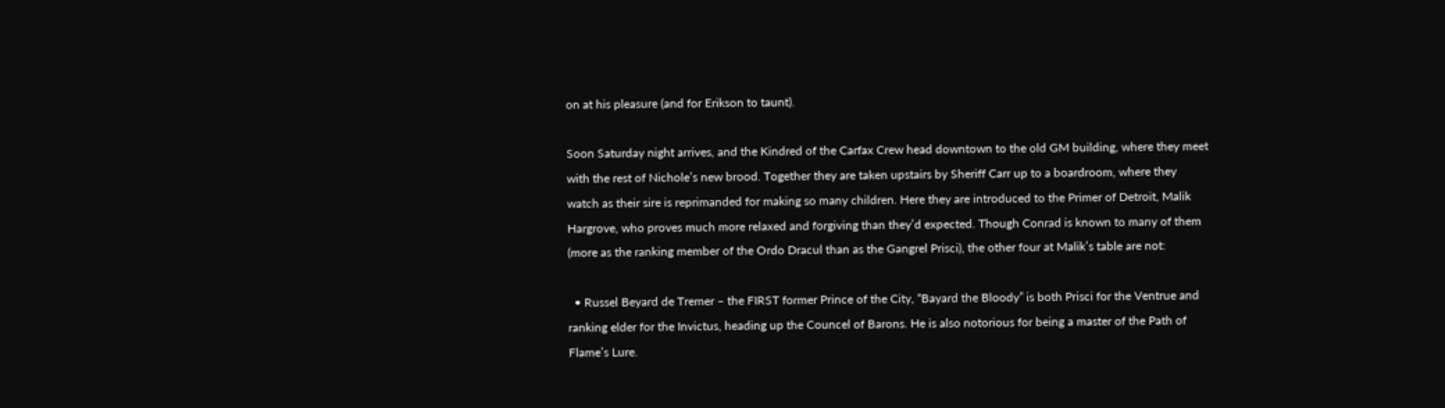on at his pleasure (and for Erikson to taunt).

Soon Saturday night arrives, and the Kindred of the Carfax Crew head downtown to the old GM building, where they meet with the rest of Nichole’s new brood. Together they are taken upstairs by Sheriff Carr up to a boardroom, where they watch as their sire is reprimanded for making so many children. Here they are introduced to the Primer of Detroit, Malik Hargrove, who proves much more relaxed and forgiving than they’d expected. Though Conrad is known to many of them (more as the ranking member of the Ordo Dracul than as the Gangrel Prisci), the other four at Malik’s table are not:

  • Russel Beyard de Tremer – the FIRST former Prince of the City, “Bayard the Bloody” is both Prisci for the Ventrue and ranking elder for the Invictus, heading up the Councel of Barons. He is also notorious for being a master of the Path of Flame’s Lure.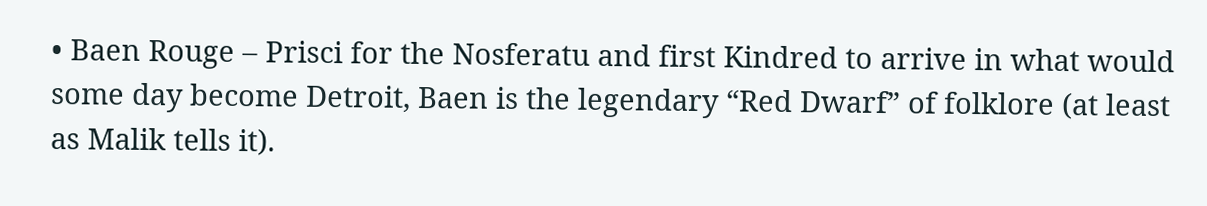• Baen Rouge – Prisci for the Nosferatu and first Kindred to arrive in what would some day become Detroit, Baen is the legendary “Red Dwarf” of folklore (at least as Malik tells it).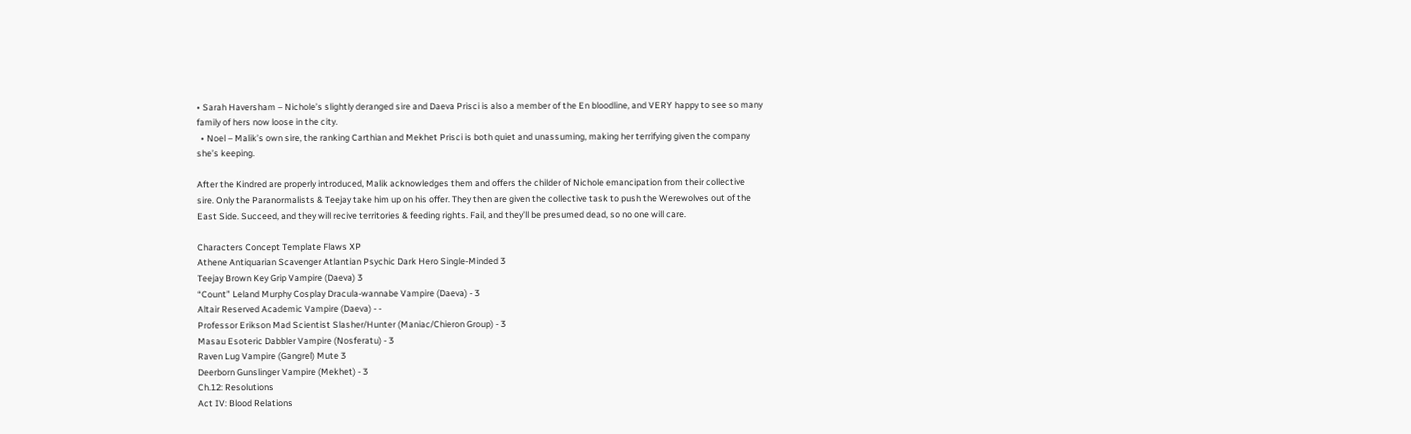• Sarah Haversham – Nichole’s slightly deranged sire and Daeva Prisci is also a member of the En bloodline, and VERY happy to see so many family of hers now loose in the city.
  • Noel – Malik’s own sire, the ranking Carthian and Mekhet Prisci is both quiet and unassuming, making her terrifying given the company she’s keeping.

After the Kindred are properly introduced, Malik acknowledges them and offers the childer of Nichole emancipation from their collective sire. Only the Paranormalists & Teejay take him up on his offer. They then are given the collective task to push the Werewolves out of the East Side. Succeed, and they will recive territories & feeding rights. Fail, and they’ll be presumed dead, so no one will care.

Characters Concept Template Flaws XP
Athene Antiquarian Scavenger Atlantian Psychic Dark Hero Single-Minded 3
Teejay Brown Key Grip Vampire (Daeva) 3
“Count” Leland Murphy Cosplay Dracula-wannabe Vampire (Daeva) - 3
Altair Reserved Academic Vampire (Daeva) - -
Professor Erikson Mad Scientist Slasher/Hunter (Maniac/Chieron Group) - 3
Masau Esoteric Dabbler Vampire (Nosferatu) - 3
Raven Lug Vampire (Gangrel) Mute 3
Deerborn Gunslinger Vampire (Mekhet) - 3
Ch.12: Resolutions
Act IV: Blood Relations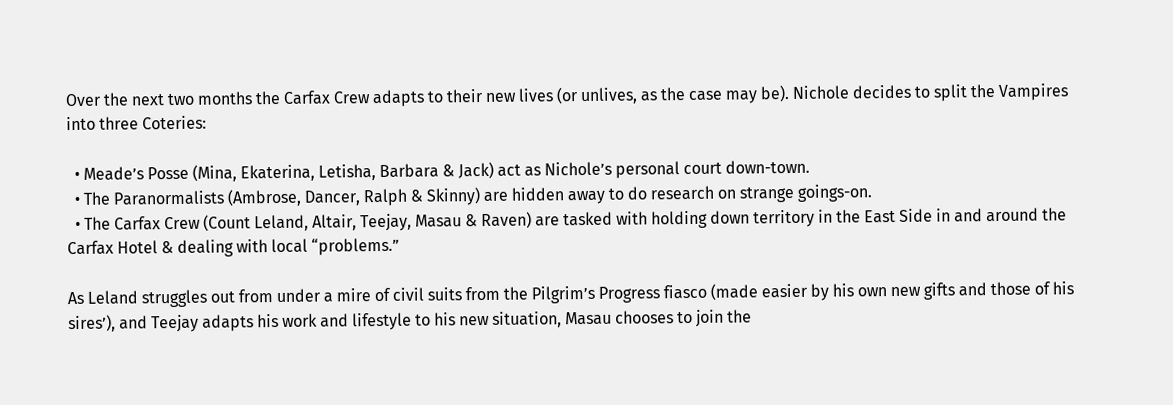Over the next two months the Carfax Crew adapts to their new lives (or unlives, as the case may be). Nichole decides to split the Vampires into three Coteries:

  • Meade’s Posse (Mina, Ekaterina, Letisha, Barbara & Jack) act as Nichole’s personal court down-town.
  • The Paranormalists (Ambrose, Dancer, Ralph & Skinny) are hidden away to do research on strange goings-on.
  • The Carfax Crew (Count Leland, Altair, Teejay, Masau & Raven) are tasked with holding down territory in the East Side in and around the Carfax Hotel & dealing with local “problems.”

As Leland struggles out from under a mire of civil suits from the Pilgrim’s Progress fiasco (made easier by his own new gifts and those of his sires’), and Teejay adapts his work and lifestyle to his new situation, Masau chooses to join the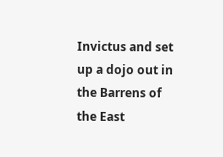Invictus and set up a dojo out in the Barrens of the East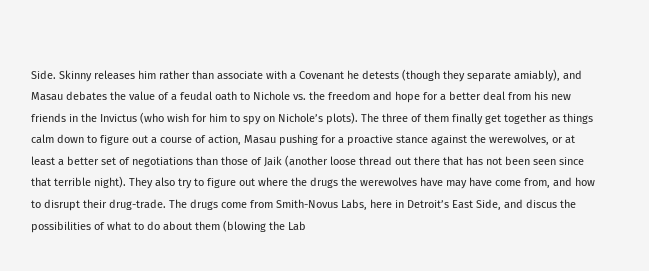Side. Skinny releases him rather than associate with a Covenant he detests (though they separate amiably), and Masau debates the value of a feudal oath to Nichole vs. the freedom and hope for a better deal from his new friends in the Invictus (who wish for him to spy on Nichole’s plots). The three of them finally get together as things calm down to figure out a course of action, Masau pushing for a proactive stance against the werewolves, or at least a better set of negotiations than those of Jaik (another loose thread out there that has not been seen since that terrible night). They also try to figure out where the drugs the werewolves have may have come from, and how to disrupt their drug-trade. The drugs come from Smith-Novus Labs, here in Detroit’s East Side, and discus the possibilities of what to do about them (blowing the Lab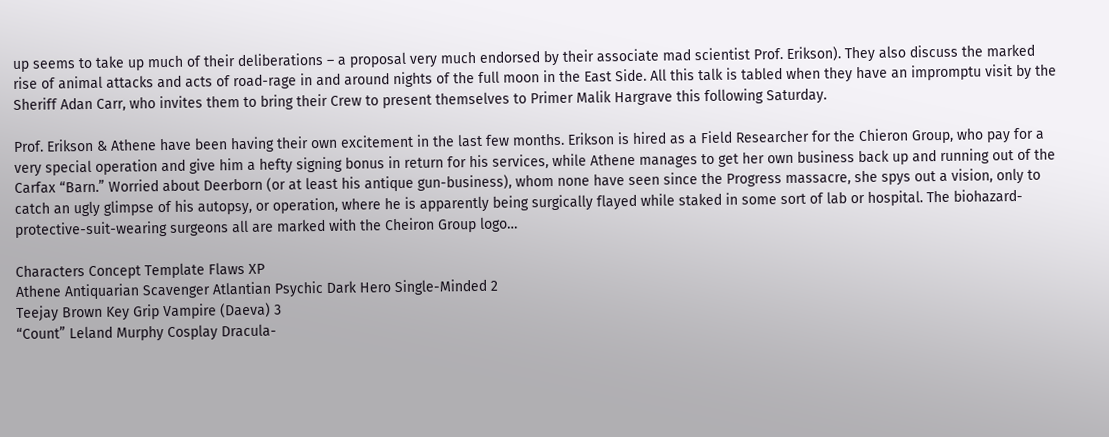up seems to take up much of their deliberations – a proposal very much endorsed by their associate mad scientist Prof. Erikson). They also discuss the marked rise of animal attacks and acts of road-rage in and around nights of the full moon in the East Side. All this talk is tabled when they have an impromptu visit by the Sheriff Adan Carr, who invites them to bring their Crew to present themselves to Primer Malik Hargrave this following Saturday.

Prof. Erikson & Athene have been having their own excitement in the last few months. Erikson is hired as a Field Researcher for the Chieron Group, who pay for a very special operation and give him a hefty signing bonus in return for his services, while Athene manages to get her own business back up and running out of the Carfax “Barn.” Worried about Deerborn (or at least his antique gun-business), whom none have seen since the Progress massacre, she spys out a vision, only to catch an ugly glimpse of his autopsy, or operation, where he is apparently being surgically flayed while staked in some sort of lab or hospital. The biohazard-protective-suit-wearing surgeons all are marked with the Cheiron Group logo…

Characters Concept Template Flaws XP
Athene Antiquarian Scavenger Atlantian Psychic Dark Hero Single-Minded 2
Teejay Brown Key Grip Vampire (Daeva) 3
“Count” Leland Murphy Cosplay Dracula-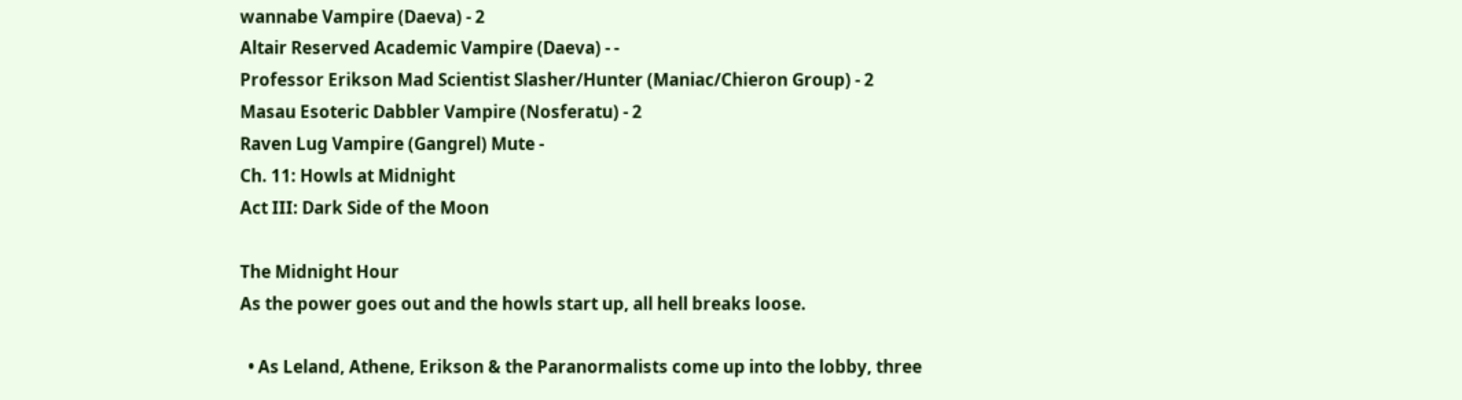wannabe Vampire (Daeva) - 2
Altair Reserved Academic Vampire (Daeva) - -
Professor Erikson Mad Scientist Slasher/Hunter (Maniac/Chieron Group) - 2
Masau Esoteric Dabbler Vampire (Nosferatu) - 2
Raven Lug Vampire (Gangrel) Mute -
Ch. 11: Howls at Midnight
Act III: Dark Side of the Moon

The Midnight Hour
As the power goes out and the howls start up, all hell breaks loose.

  • As Leland, Athene, Erikson & the Paranormalists come up into the lobby, three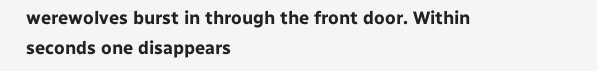werewolves burst in through the front door. Within seconds one disappears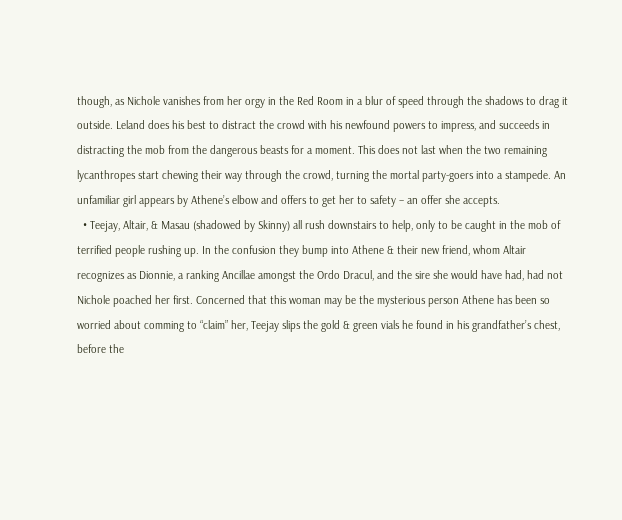though, as Nichole vanishes from her orgy in the Red Room in a blur of speed through the shadows to drag it outside. Leland does his best to distract the crowd with his newfound powers to impress, and succeeds in distracting the mob from the dangerous beasts for a moment. This does not last when the two remaining lycanthropes start chewing their way through the crowd, turning the mortal party-goers into a stampede. An unfamiliar girl appears by Athene’s elbow and offers to get her to safety – an offer she accepts.
  • Teejay, Altair, & Masau (shadowed by Skinny) all rush downstairs to help, only to be caught in the mob of terrified people rushing up. In the confusion they bump into Athene & their new friend, whom Altair recognizes as Dionnie, a ranking Ancillae amongst the Ordo Dracul, and the sire she would have had, had not Nichole poached her first. Concerned that this woman may be the mysterious person Athene has been so worried about comming to “claim” her, Teejay slips the gold & green vials he found in his grandfather’s chest, before the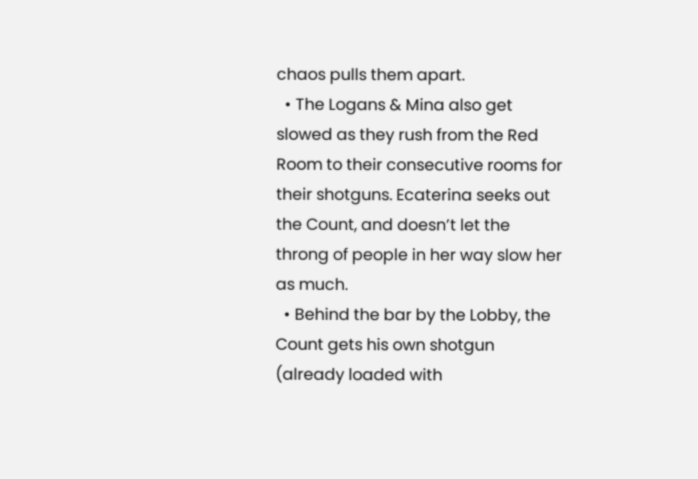chaos pulls them apart.
  • The Logans & Mina also get slowed as they rush from the Red Room to their consecutive rooms for their shotguns. Ecaterina seeks out the Count, and doesn’t let the throng of people in her way slow her as much.
  • Behind the bar by the Lobby, the Count gets his own shotgun (already loaded with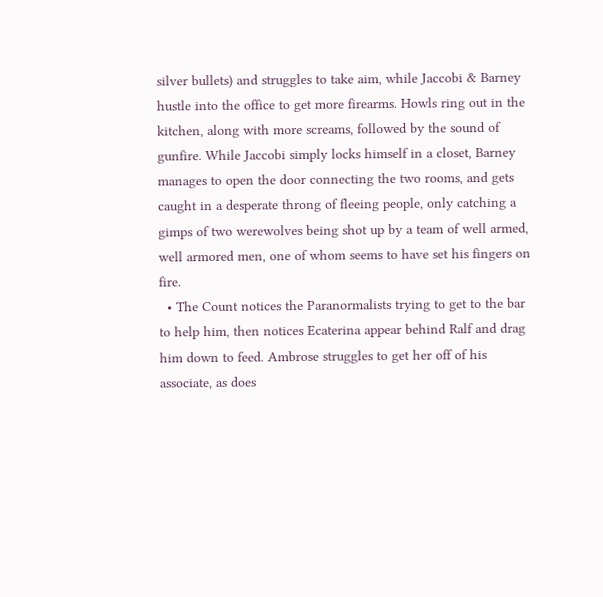silver bullets) and struggles to take aim, while Jaccobi & Barney hustle into the office to get more firearms. Howls ring out in the kitchen, along with more screams, followed by the sound of gunfire. While Jaccobi simply locks himself in a closet, Barney manages to open the door connecting the two rooms, and gets caught in a desperate throng of fleeing people, only catching a gimps of two werewolves being shot up by a team of well armed, well armored men, one of whom seems to have set his fingers on fire.
  • The Count notices the Paranormalists trying to get to the bar to help him, then notices Ecaterina appear behind Ralf and drag him down to feed. Ambrose struggles to get her off of his associate, as does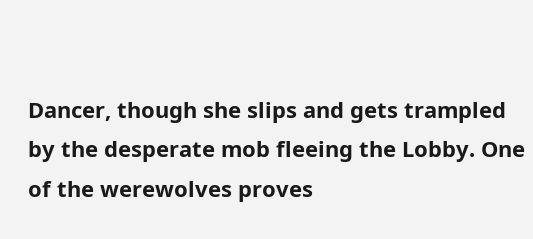Dancer, though she slips and gets trampled by the desperate mob fleeing the Lobby. One of the werewolves proves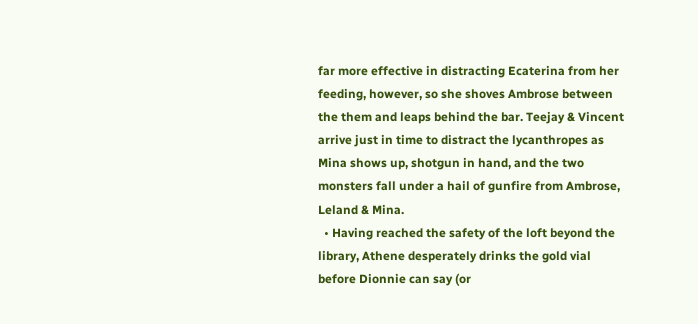far more effective in distracting Ecaterina from her feeding, however, so she shoves Ambrose between the them and leaps behind the bar. Teejay & Vincent arrive just in time to distract the lycanthropes as Mina shows up, shotgun in hand, and the two monsters fall under a hail of gunfire from Ambrose, Leland & Mina.
  • Having reached the safety of the loft beyond the library, Athene desperately drinks the gold vial before Dionnie can say (or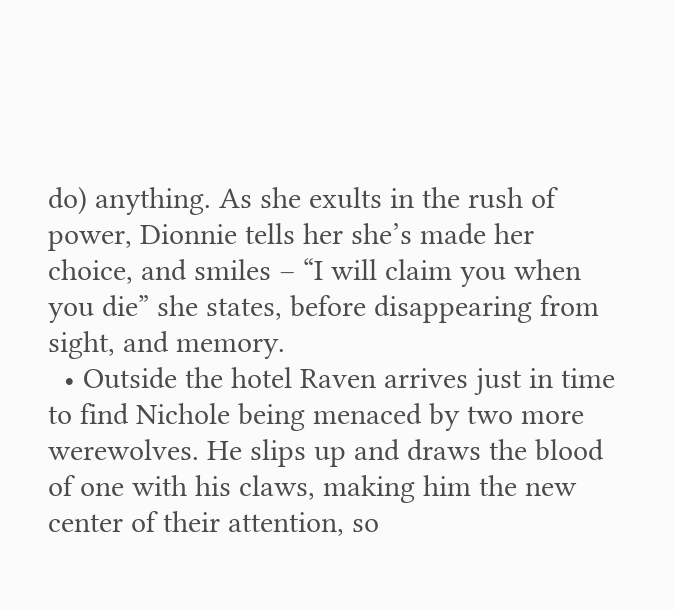do) anything. As she exults in the rush of power, Dionnie tells her she’s made her choice, and smiles – “I will claim you when you die” she states, before disappearing from sight, and memory.
  • Outside the hotel Raven arrives just in time to find Nichole being menaced by two more werewolves. He slips up and draws the blood of one with his claws, making him the new center of their attention, so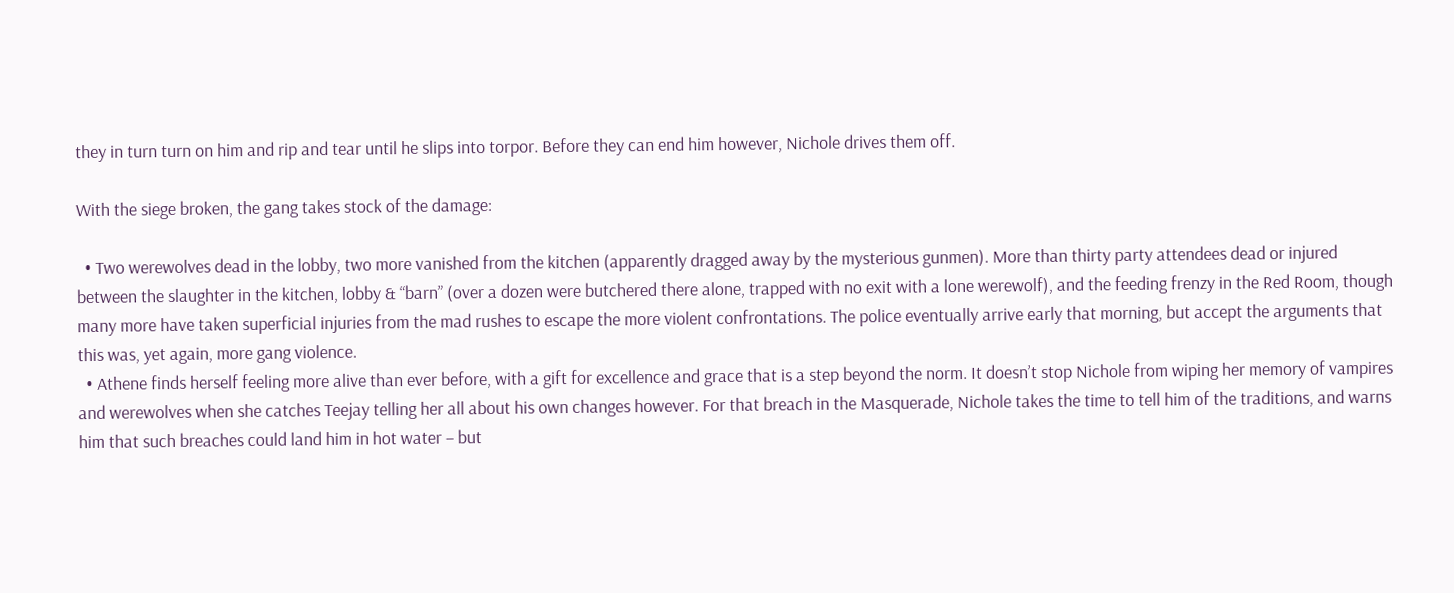they in turn turn on him and rip and tear until he slips into torpor. Before they can end him however, Nichole drives them off.

With the siege broken, the gang takes stock of the damage:

  • Two werewolves dead in the lobby, two more vanished from the kitchen (apparently dragged away by the mysterious gunmen). More than thirty party attendees dead or injured between the slaughter in the kitchen, lobby & “barn” (over a dozen were butchered there alone, trapped with no exit with a lone werewolf), and the feeding frenzy in the Red Room, though many more have taken superficial injuries from the mad rushes to escape the more violent confrontations. The police eventually arrive early that morning, but accept the arguments that this was, yet again, more gang violence.
  • Athene finds herself feeling more alive than ever before, with a gift for excellence and grace that is a step beyond the norm. It doesn’t stop Nichole from wiping her memory of vampires and werewolves when she catches Teejay telling her all about his own changes however. For that breach in the Masquerade, Nichole takes the time to tell him of the traditions, and warns him that such breaches could land him in hot water – but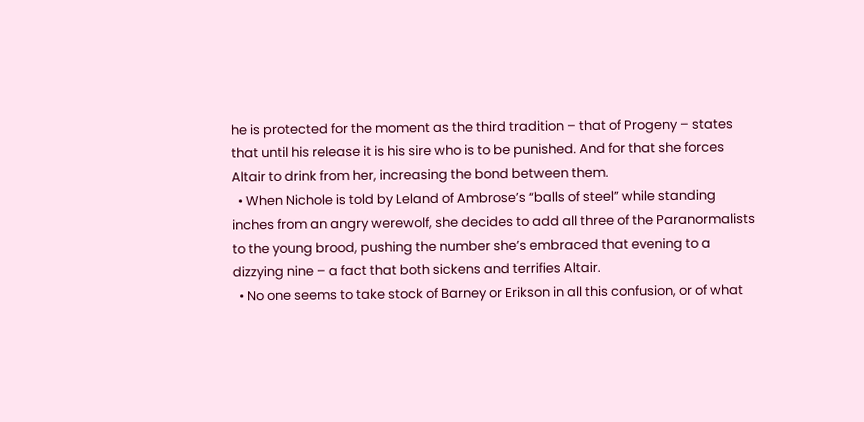he is protected for the moment as the third tradition – that of Progeny – states that until his release it is his sire who is to be punished. And for that she forces Altair to drink from her, increasing the bond between them.
  • When Nichole is told by Leland of Ambrose’s “balls of steel” while standing inches from an angry werewolf, she decides to add all three of the Paranormalists to the young brood, pushing the number she’s embraced that evening to a dizzying nine – a fact that both sickens and terrifies Altair.
  • No one seems to take stock of Barney or Erikson in all this confusion, or of what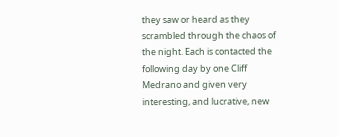they saw or heard as they scrambled through the chaos of the night. Each is contacted the following day by one Cliff Medrano and given very interesting, and lucrative, new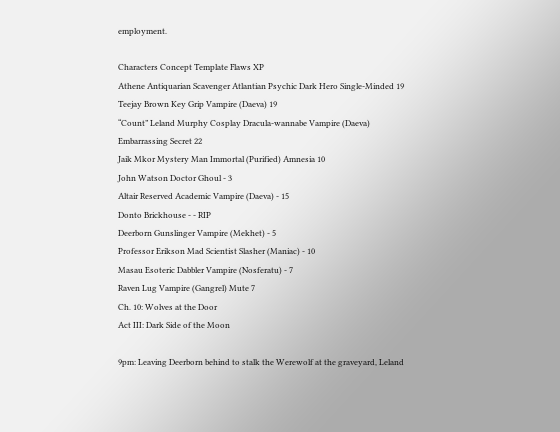employment.

Characters Concept Template Flaws XP
Athene Antiquarian Scavenger Atlantian Psychic Dark Hero Single-Minded 19
Teejay Brown Key Grip Vampire (Daeva) 19
“Count” Leland Murphy Cosplay Dracula-wannabe Vampire (Daeva) Embarrassing Secret 22
Jaik Mkor Mystery Man Immortal (Purified) Amnesia 10
John Watson Doctor Ghoul - 3
Altair Reserved Academic Vampire (Daeva) - 15
Donto Brickhouse - - RIP
Deerborn Gunslinger Vampire (Mekhet) - 5
Professor Erikson Mad Scientist Slasher (Maniac) - 10
Masau Esoteric Dabbler Vampire (Nosferatu) - 7
Raven Lug Vampire (Gangrel) Mute 7
Ch. 10: Wolves at the Door
Act III: Dark Side of the Moon

9pm: Leaving Deerborn behind to stalk the Werewolf at the graveyard, Leland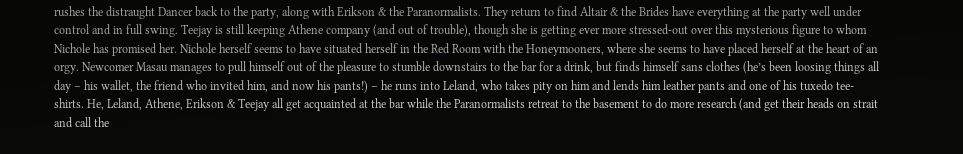rushes the distraught Dancer back to the party, along with Erikson & the Paranormalists. They return to find Altair & the Brides have everything at the party well under control and in full swing. Teejay is still keeping Athene company (and out of trouble), though she is getting ever more stressed-out over this mysterious figure to whom Nichole has promised her. Nichole herself seems to have situated herself in the Red Room with the Honeymooners, where she seems to have placed herself at the heart of an orgy. Newcomer Masau manages to pull himself out of the pleasure to stumble downstairs to the bar for a drink, but finds himself sans clothes (he’s been loosing things all day – his wallet, the friend who invited him, and now his pants!) – he runs into Leland, who takes pity on him and lends him leather pants and one of his tuxedo tee-shirts. He, Leland, Athene, Erikson & Teejay all get acquainted at the bar while the Paranormalists retreat to the basement to do more research (and get their heads on strait and call the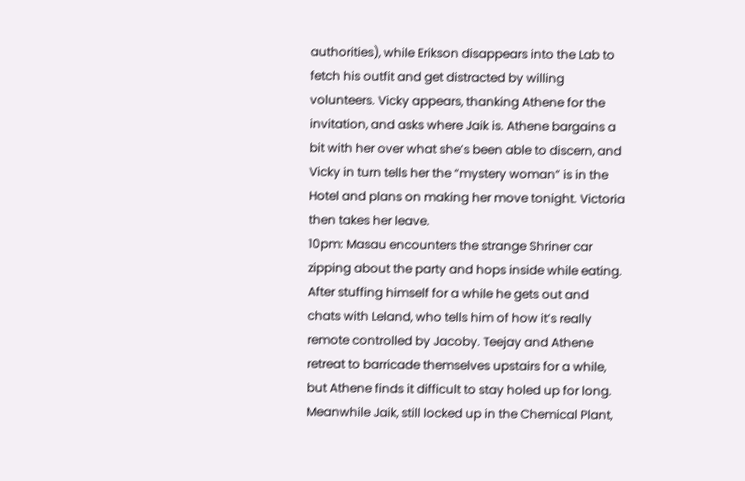authorities), while Erikson disappears into the Lab to fetch his outfit and get distracted by willing volunteers. Vicky appears, thanking Athene for the invitation, and asks where Jaik is. Athene bargains a bit with her over what she’s been able to discern, and Vicky in turn tells her the “mystery woman” is in the Hotel and plans on making her move tonight. Victoria then takes her leave.
10pm: Masau encounters the strange Shriner car zipping about the party and hops inside while eating. After stuffing himself for a while he gets out and chats with Leland, who tells him of how it’s really remote controlled by Jacoby. Teejay and Athene retreat to barricade themselves upstairs for a while, but Athene finds it difficult to stay holed up for long. Meanwhile Jaik, still locked up in the Chemical Plant,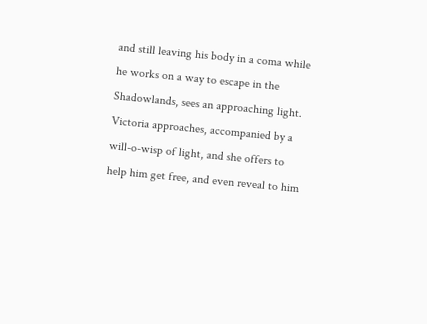and still leaving his body in a coma while he works on a way to escape in the Shadowlands, sees an approaching light. Victoria approaches, accompanied by a will-o-wisp of light, and she offers to help him get free, and even reveal to him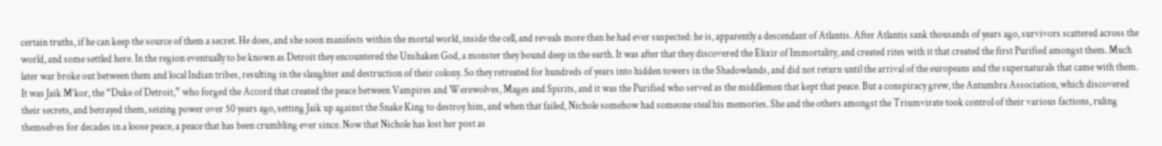certain truths, if he can keep the source of them a secret. He does, and she soon manifests within the mortal world, inside the cell, and reveals more than he had ever suspected: he is, apparently a descendant of Atlantis. After Atlantis sank thousands of years ago, survivors scattered across the world, and some settled here. In the region eventually to be known as Detroit they encountered the Unshaken God, a monster they bound deep in the earth. It was after that they discovered the Elixir of Immortality, and created rites with it that created the first Purified amongst them. Much later war broke out between them and local Indian tribes, resulting in the slaughter and destruction of their colony. So they retreated for hundreds of years into hidden towers in the Shadowlands, and did not return until the arrival of the europeans and the supernaturals that came with them. It was Jaik M’kor, the “Duke of Detroit,” who forged the Accord that created the peace between Vampires and Werewolves, Mages and Spirits, and it was the Purified who served as the middlemen that kept that peace. But a conspiracy grew, the Antumbra Association, which discovered their secrets, and betrayed them, seizing power over 50 years ago, setting Jaik up against the Snake King to destroy him, and when that failed, Nichole somehow had someone steal his memories. She and the others amongst the Triumvirate took control of their various factions, ruling themselves for decades in a loose peace, a peace that has been crumbling ever since. Now that Nichole has lost her post as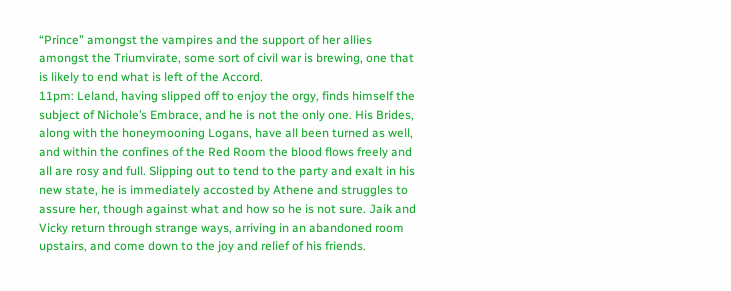“Prince” amongst the vampires and the support of her allies amongst the Triumvirate, some sort of civil war is brewing, one that is likely to end what is left of the Accord.
11pm: Leland, having slipped off to enjoy the orgy, finds himself the subject of Nichole’s Embrace, and he is not the only one. His Brides, along with the honeymooning Logans, have all been turned as well, and within the confines of the Red Room the blood flows freely and all are rosy and full. Slipping out to tend to the party and exalt in his new state, he is immediately accosted by Athene and struggles to assure her, though against what and how so he is not sure. Jaik and Vicky return through strange ways, arriving in an abandoned room upstairs, and come down to the joy and relief of his friends.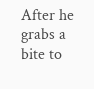After he grabs a bite to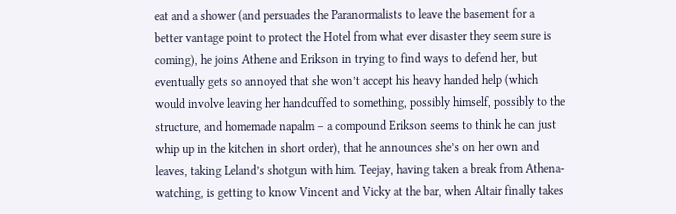eat and a shower (and persuades the Paranormalists to leave the basement for a better vantage point to protect the Hotel from what ever disaster they seem sure is coming), he joins Athene and Erikson in trying to find ways to defend her, but eventually gets so annoyed that she won’t accept his heavy handed help (which would involve leaving her handcuffed to something, possibly himself, possibly to the structure, and homemade napalm – a compound Erikson seems to think he can just whip up in the kitchen in short order), that he announces she’s on her own and leaves, taking Leland’s shotgun with him. Teejay, having taken a break from Athena-watching, is getting to know Vincent and Vicky at the bar, when Altair finally takes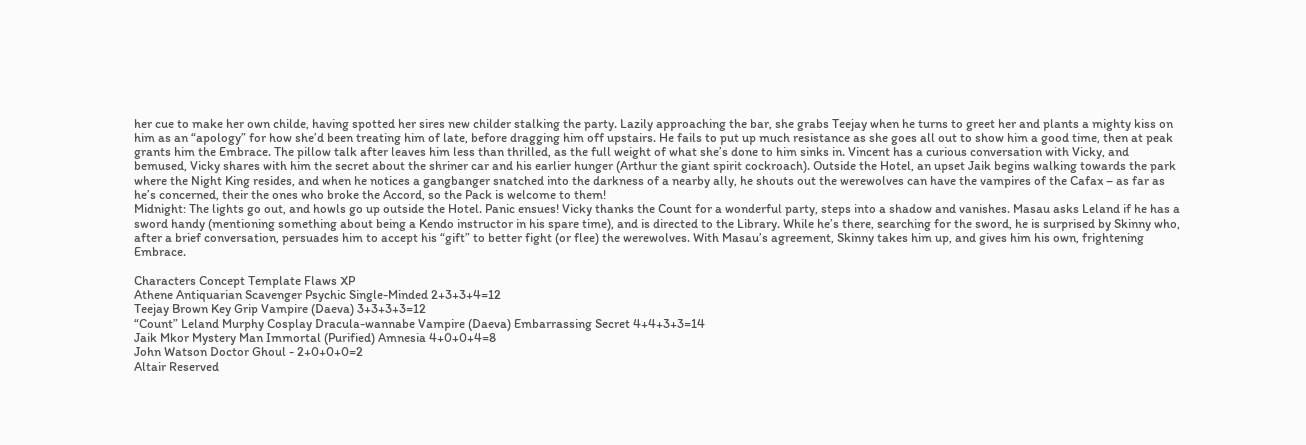her cue to make her own childe, having spotted her sires new childer stalking the party. Lazily approaching the bar, she grabs Teejay when he turns to greet her and plants a mighty kiss on him as an “apology” for how she’d been treating him of late, before dragging him off upstairs. He fails to put up much resistance as she goes all out to show him a good time, then at peak grants him the Embrace. The pillow talk after leaves him less than thrilled, as the full weight of what she’s done to him sinks in. Vincent has a curious conversation with Vicky, and bemused, Vicky shares with him the secret about the shriner car and his earlier hunger (Arthur the giant spirit cockroach). Outside the Hotel, an upset Jaik begins walking towards the park where the Night King resides, and when he notices a gangbanger snatched into the darkness of a nearby ally, he shouts out the werewolves can have the vampires of the Cafax – as far as he’s concerned, their the ones who broke the Accord, so the Pack is welcome to them!
Midnight: The lights go out, and howls go up outside the Hotel. Panic ensues! Vicky thanks the Count for a wonderful party, steps into a shadow and vanishes. Masau asks Leland if he has a sword handy (mentioning something about being a Kendo instructor in his spare time), and is directed to the Library. While he’s there, searching for the sword, he is surprised by Skinny who, after a brief conversation, persuades him to accept his “gift” to better fight (or flee) the werewolves. With Masau’s agreement, Skinny takes him up, and gives him his own, frightening Embrace.

Characters Concept Template Flaws XP
Athene Antiquarian Scavenger Psychic Single-Minded 2+3+3+4=12
Teejay Brown Key Grip Vampire (Daeva) 3+3+3+3=12
“Count” Leland Murphy Cosplay Dracula-wannabe Vampire (Daeva) Embarrassing Secret 4+4+3+3=14
Jaik Mkor Mystery Man Immortal (Purified) Amnesia 4+0+0+4=8
John Watson Doctor Ghoul - 2+0+0+0=2
Altair Reserved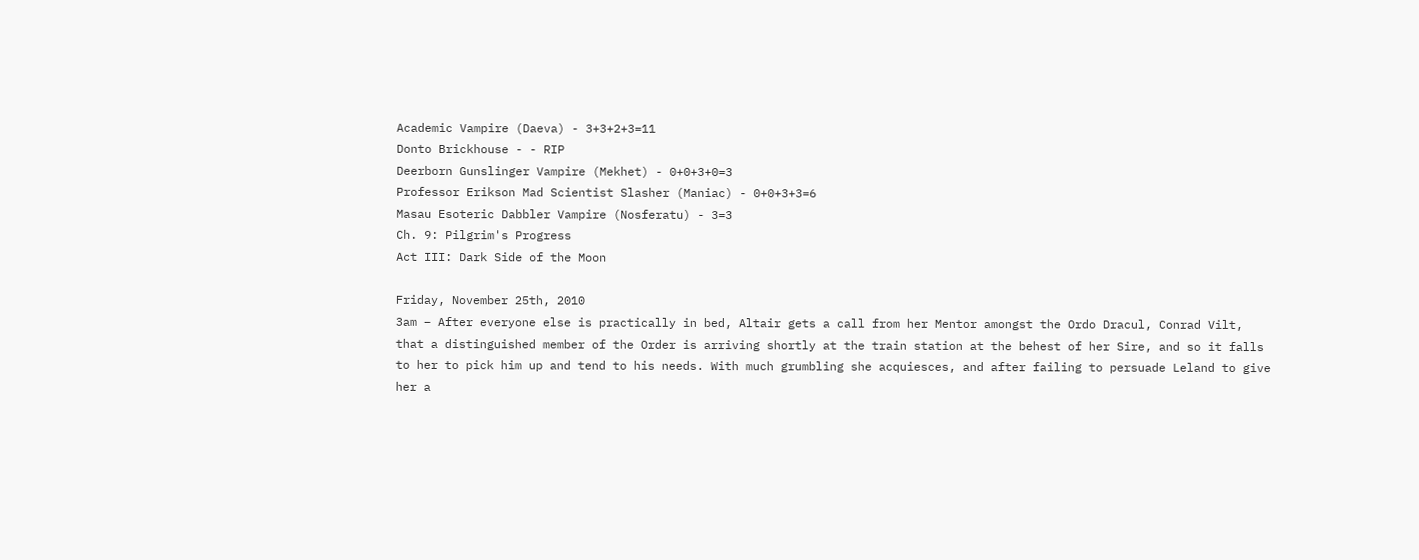Academic Vampire (Daeva) - 3+3+2+3=11
Donto Brickhouse - - RIP
Deerborn Gunslinger Vampire (Mekhet) - 0+0+3+0=3
Professor Erikson Mad Scientist Slasher (Maniac) - 0+0+3+3=6
Masau Esoteric Dabbler Vampire (Nosferatu) - 3=3
Ch. 9: Pilgrim's Progress
Act III: Dark Side of the Moon

Friday, November 25th, 2010
3am – After everyone else is practically in bed, Altair gets a call from her Mentor amongst the Ordo Dracul, Conrad Vilt, that a distinguished member of the Order is arriving shortly at the train station at the behest of her Sire, and so it falls to her to pick him up and tend to his needs. With much grumbling she acquiesces, and after failing to persuade Leland to give her a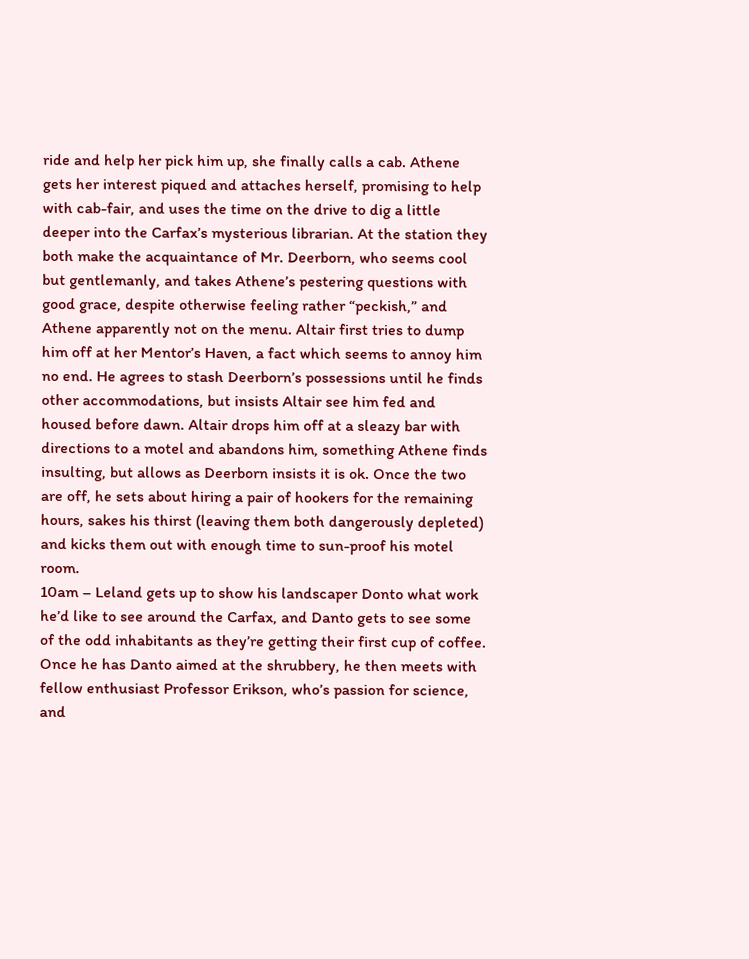ride and help her pick him up, she finally calls a cab. Athene gets her interest piqued and attaches herself, promising to help with cab-fair, and uses the time on the drive to dig a little deeper into the Carfax’s mysterious librarian. At the station they both make the acquaintance of Mr. Deerborn, who seems cool but gentlemanly, and takes Athene’s pestering questions with good grace, despite otherwise feeling rather “peckish,” and Athene apparently not on the menu. Altair first tries to dump him off at her Mentor’s Haven, a fact which seems to annoy him no end. He agrees to stash Deerborn’s possessions until he finds other accommodations, but insists Altair see him fed and housed before dawn. Altair drops him off at a sleazy bar with directions to a motel and abandons him, something Athene finds insulting, but allows as Deerborn insists it is ok. Once the two are off, he sets about hiring a pair of hookers for the remaining hours, sakes his thirst (leaving them both dangerously depleted) and kicks them out with enough time to sun-proof his motel room.
10am – Leland gets up to show his landscaper Donto what work he’d like to see around the Carfax, and Danto gets to see some of the odd inhabitants as they’re getting their first cup of coffee. Once he has Danto aimed at the shrubbery, he then meets with fellow enthusiast Professor Erikson, who’s passion for science, and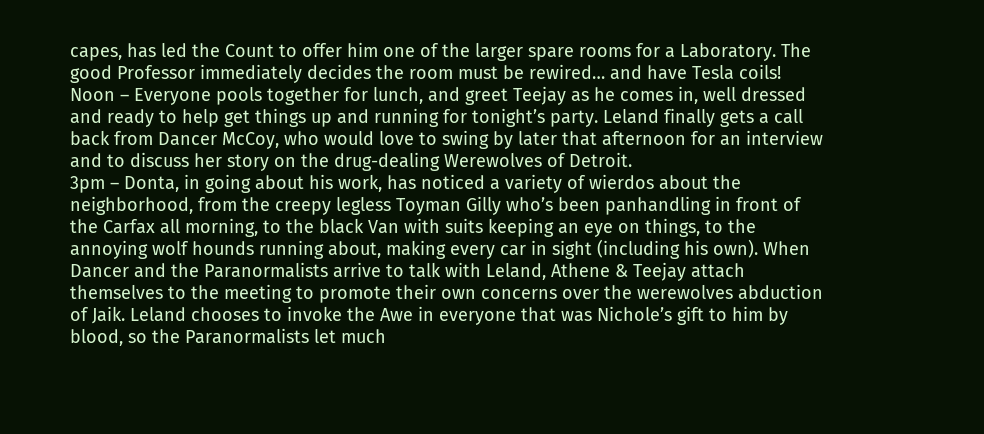capes, has led the Count to offer him one of the larger spare rooms for a Laboratory. The good Professor immediately decides the room must be rewired… and have Tesla coils!
Noon – Everyone pools together for lunch, and greet Teejay as he comes in, well dressed and ready to help get things up and running for tonight’s party. Leland finally gets a call back from Dancer McCoy, who would love to swing by later that afternoon for an interview and to discuss her story on the drug-dealing Werewolves of Detroit.
3pm – Donta, in going about his work, has noticed a variety of wierdos about the neighborhood, from the creepy legless Toyman Gilly who’s been panhandling in front of the Carfax all morning, to the black Van with suits keeping an eye on things, to the annoying wolf hounds running about, making every car in sight (including his own). When Dancer and the Paranormalists arrive to talk with Leland, Athene & Teejay attach themselves to the meeting to promote their own concerns over the werewolves abduction of Jaik. Leland chooses to invoke the Awe in everyone that was Nichole’s gift to him by blood, so the Paranormalists let much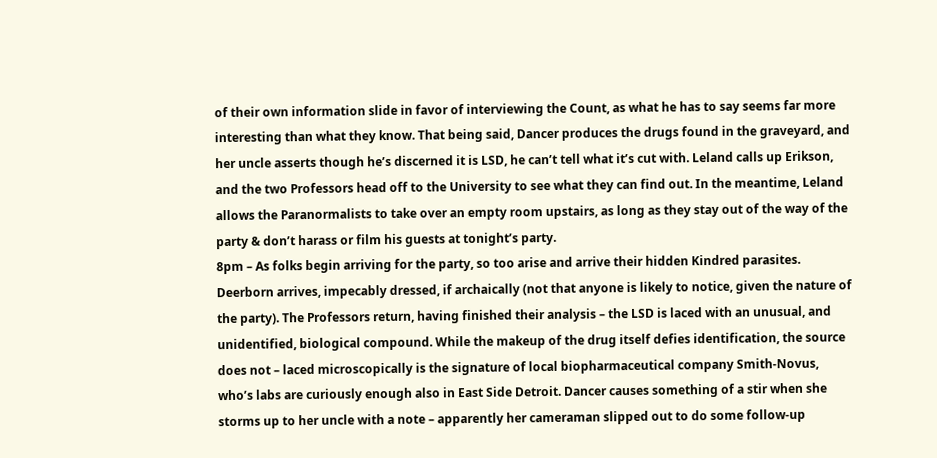of their own information slide in favor of interviewing the Count, as what he has to say seems far more interesting than what they know. That being said, Dancer produces the drugs found in the graveyard, and her uncle asserts though he’s discerned it is LSD, he can’t tell what it’s cut with. Leland calls up Erikson, and the two Professors head off to the University to see what they can find out. In the meantime, Leland allows the Paranormalists to take over an empty room upstairs, as long as they stay out of the way of the party & don’t harass or film his guests at tonight’s party.
8pm – As folks begin arriving for the party, so too arise and arrive their hidden Kindred parasites. Deerborn arrives, impecably dressed, if archaically (not that anyone is likely to notice, given the nature of the party). The Professors return, having finished their analysis – the LSD is laced with an unusual, and unidentified, biological compound. While the makeup of the drug itself defies identification, the source does not – laced microscopically is the signature of local biopharmaceutical company Smith-Novus, who’s labs are curiously enough also in East Side Detroit. Dancer causes something of a stir when she storms up to her uncle with a note – apparently her cameraman slipped out to do some follow-up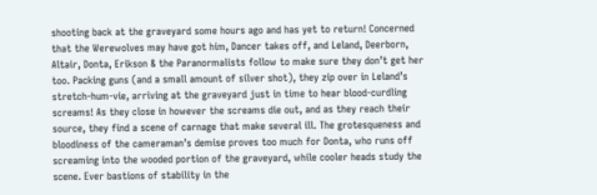shooting back at the graveyard some hours ago and has yet to return! Concerned that the Werewolves may have got him, Dancer takes off, and Leland, Deerborn, Altair, Donta, Erikson & the Paranormalists follow to make sure they don’t get her too. Packing guns (and a small amount of silver shot), they zip over in Leland’s stretch-hum-vie, arriving at the graveyard just in time to hear blood-curdling screams! As they close in however the screams die out, and as they reach their source, they find a scene of carnage that make several ill. The grotesqueness and bloodiness of the cameraman’s demise proves too much for Donta, who runs off screaming into the wooded portion of the graveyard, while cooler heads study the scene. Ever bastions of stability in the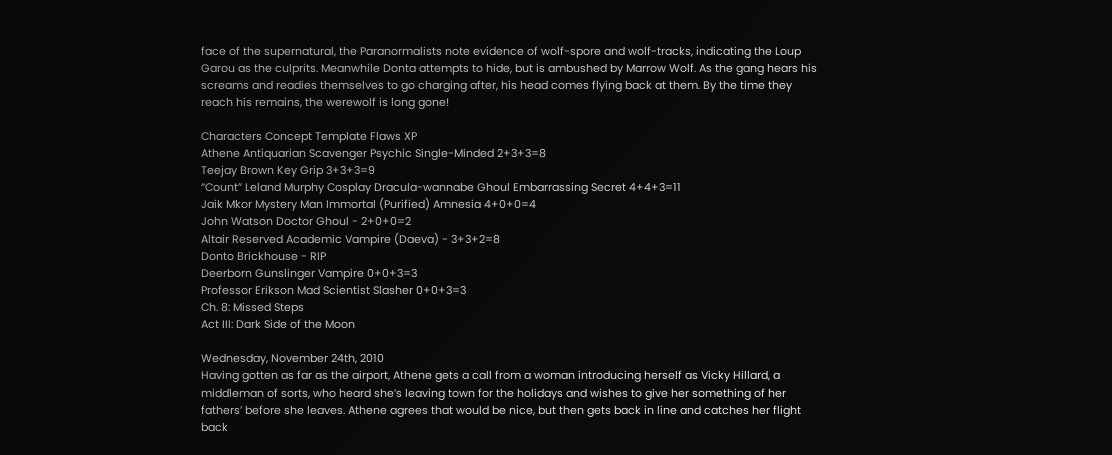face of the supernatural, the Paranormalists note evidence of wolf-spore and wolf-tracks, indicating the Loup Garou as the culprits. Meanwhile Donta attempts to hide, but is ambushed by Marrow Wolf. As the gang hears his screams and readies themselves to go charging after, his head comes flying back at them. By the time they reach his remains, the werewolf is long gone!

Characters Concept Template Flaws XP
Athene Antiquarian Scavenger Psychic Single-Minded 2+3+3=8
Teejay Brown Key Grip 3+3+3=9
“Count” Leland Murphy Cosplay Dracula-wannabe Ghoul Embarrassing Secret 4+4+3=11
Jaik Mkor Mystery Man Immortal (Purified) Amnesia 4+0+0=4
John Watson Doctor Ghoul - 2+0+0=2
Altair Reserved Academic Vampire (Daeva) - 3+3+2=8
Donto Brickhouse - RIP
Deerborn Gunslinger Vampire 0+0+3=3
Professor Erikson Mad Scientist Slasher 0+0+3=3
Ch. 8: Missed Steps
Act III: Dark Side of the Moon

Wednesday, November 24th, 2010
Having gotten as far as the airport, Athene gets a call from a woman introducing herself as Vicky Hillard, a middleman of sorts, who heard she’s leaving town for the holidays and wishes to give her something of her fathers’ before she leaves. Athene agrees that would be nice, but then gets back in line and catches her flight back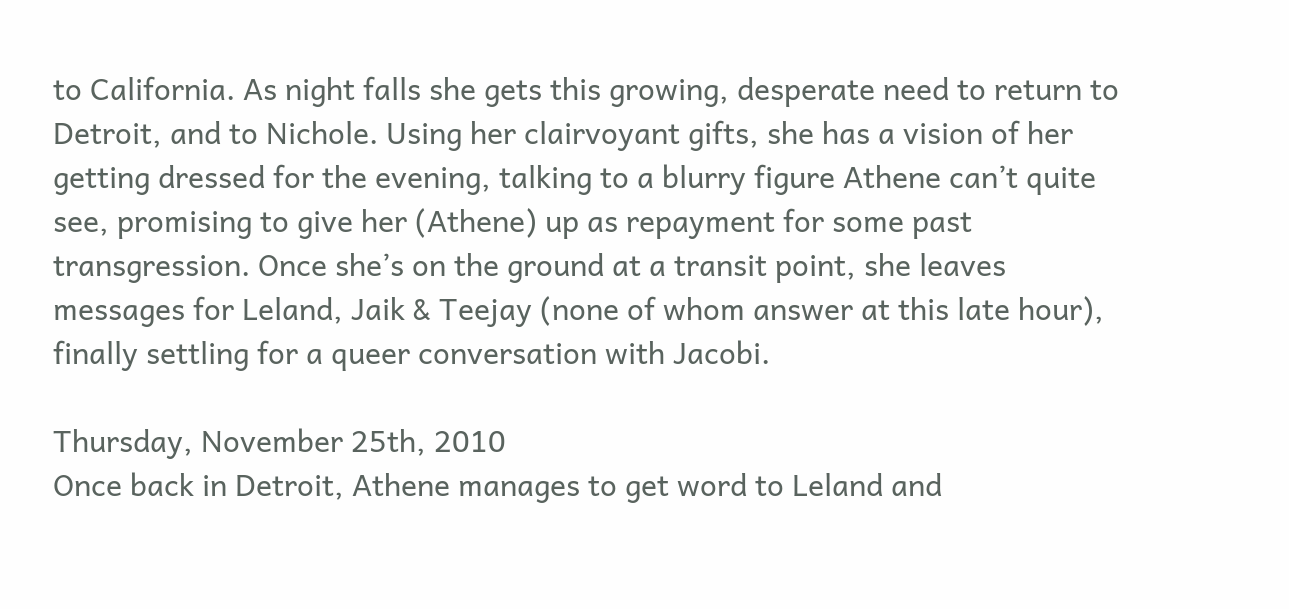to California. As night falls she gets this growing, desperate need to return to Detroit, and to Nichole. Using her clairvoyant gifts, she has a vision of her getting dressed for the evening, talking to a blurry figure Athene can’t quite see, promising to give her (Athene) up as repayment for some past transgression. Once she’s on the ground at a transit point, she leaves messages for Leland, Jaik & Teejay (none of whom answer at this late hour), finally settling for a queer conversation with Jacobi.

Thursday, November 25th, 2010
Once back in Detroit, Athene manages to get word to Leland and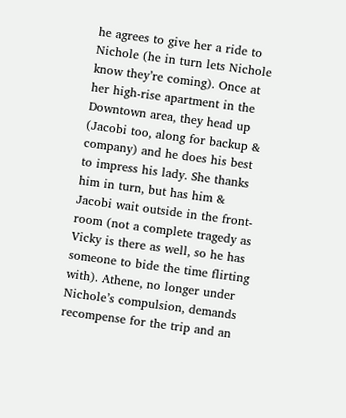he agrees to give her a ride to Nichole (he in turn lets Nichole know they’re coming). Once at her high-rise apartment in the Downtown area, they head up (Jacobi too, along for backup & company) and he does his best to impress his lady. She thanks him in turn, but has him & Jacobi wait outside in the front-room (not a complete tragedy as Vicky is there as well, so he has someone to bide the time flirting with). Athene, no longer under Nichole’s compulsion, demands recompense for the trip and an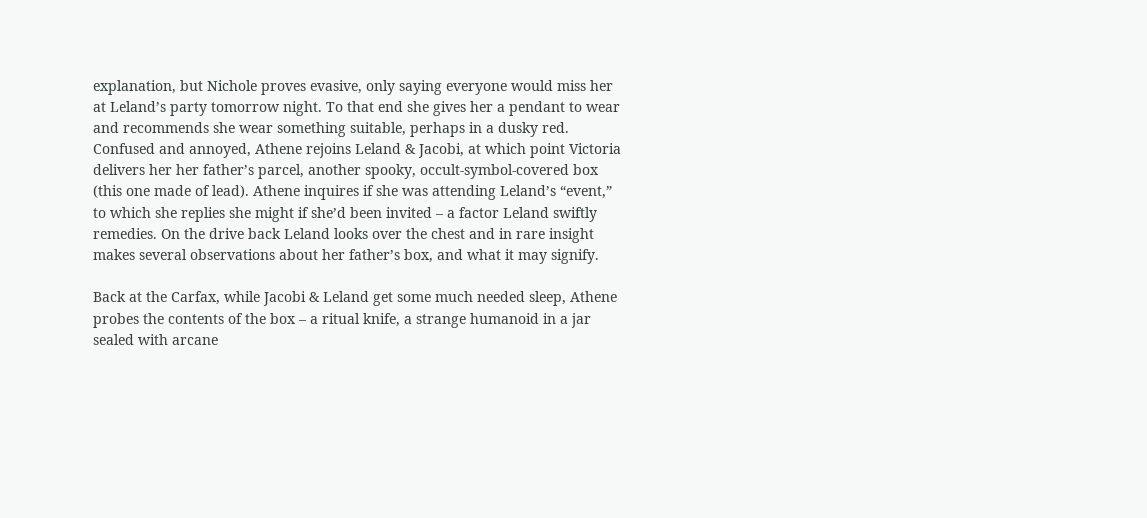explanation, but Nichole proves evasive, only saying everyone would miss her at Leland’s party tomorrow night. To that end she gives her a pendant to wear and recommends she wear something suitable, perhaps in a dusky red. Confused and annoyed, Athene rejoins Leland & Jacobi, at which point Victoria delivers her her father’s parcel, another spooky, occult-symbol-covered box (this one made of lead). Athene inquires if she was attending Leland’s “event,” to which she replies she might if she’d been invited – a factor Leland swiftly remedies. On the drive back Leland looks over the chest and in rare insight makes several observations about her father’s box, and what it may signify.

Back at the Carfax, while Jacobi & Leland get some much needed sleep, Athene probes the contents of the box – a ritual knife, a strange humanoid in a jar sealed with arcane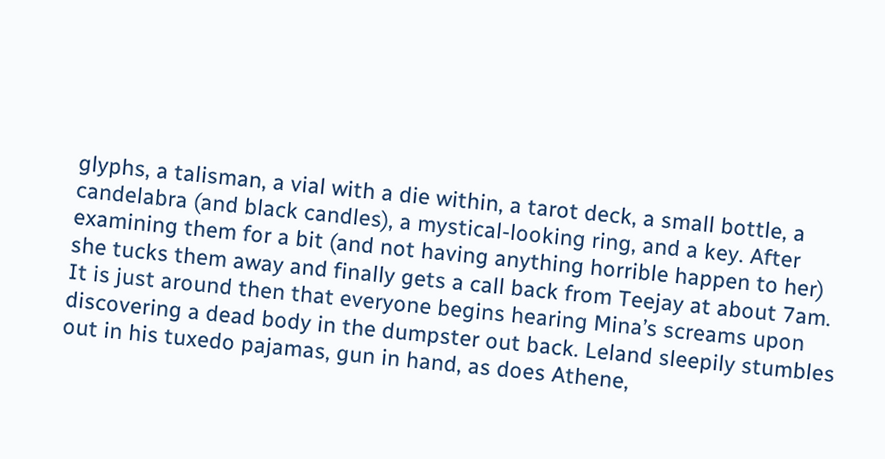glyphs, a talisman, a vial with a die within, a tarot deck, a small bottle, a candelabra (and black candles), a mystical-looking ring, and a key. After examining them for a bit (and not having anything horrible happen to her) she tucks them away and finally gets a call back from Teejay at about 7am. It is just around then that everyone begins hearing Mina’s screams upon discovering a dead body in the dumpster out back. Leland sleepily stumbles out in his tuxedo pajamas, gun in hand, as does Athene,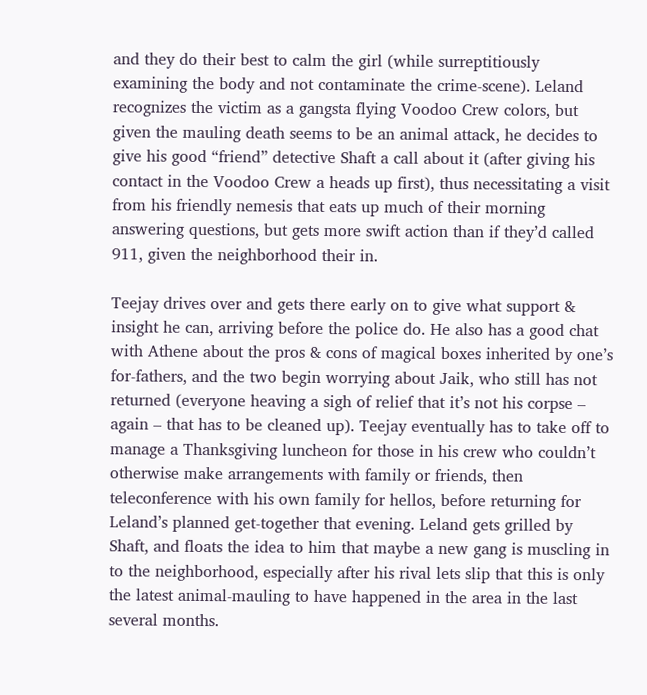and they do their best to calm the girl (while surreptitiously examining the body and not contaminate the crime-scene). Leland recognizes the victim as a gangsta flying Voodoo Crew colors, but given the mauling death seems to be an animal attack, he decides to give his good “friend” detective Shaft a call about it (after giving his contact in the Voodoo Crew a heads up first), thus necessitating a visit from his friendly nemesis that eats up much of their morning answering questions, but gets more swift action than if they’d called 911, given the neighborhood their in.

Teejay drives over and gets there early on to give what support & insight he can, arriving before the police do. He also has a good chat with Athene about the pros & cons of magical boxes inherited by one’s for-fathers, and the two begin worrying about Jaik, who still has not returned (everyone heaving a sigh of relief that it’s not his corpse – again – that has to be cleaned up). Teejay eventually has to take off to manage a Thanksgiving luncheon for those in his crew who couldn’t otherwise make arrangements with family or friends, then teleconference with his own family for hellos, before returning for Leland’s planned get-together that evening. Leland gets grilled by Shaft, and floats the idea to him that maybe a new gang is muscling in to the neighborhood, especially after his rival lets slip that this is only the latest animal-mauling to have happened in the area in the last several months.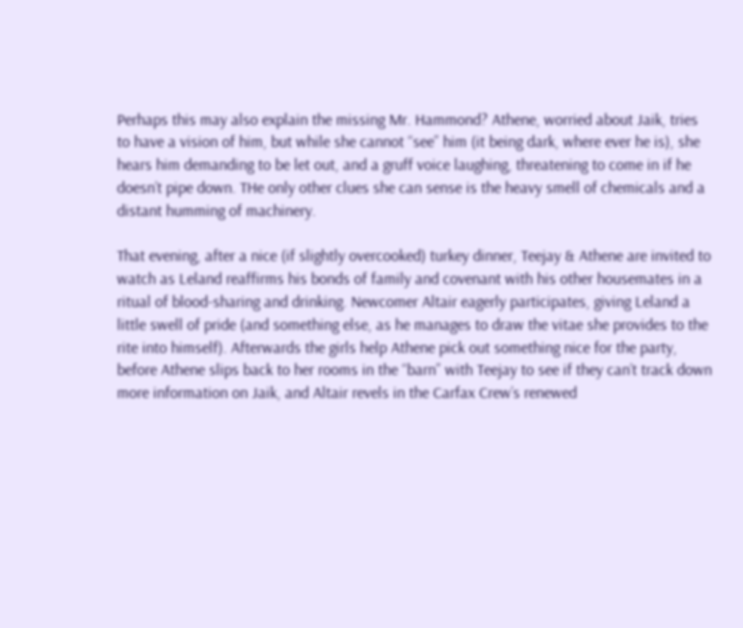Perhaps this may also explain the missing Mr. Hammond? Athene, worried about Jaik, tries to have a vision of him, but while she cannot “see” him (it being dark, where ever he is), she hears him demanding to be let out, and a gruff voice laughing, threatening to come in if he doesn’t pipe down. THe only other clues she can sense is the heavy smell of chemicals and a distant humming of machinery.

That evening, after a nice (if slightly overcooked) turkey dinner, Teejay & Athene are invited to watch as Leland reaffirms his bonds of family and covenant with his other housemates in a ritual of blood-sharing and drinking. Newcomer Altair eagerly participates, giving Leland a little swell of pride (and something else, as he manages to draw the vitae she provides to the rite into himself). Afterwards the girls help Athene pick out something nice for the party, before Athene slips back to her rooms in the “barn” with Teejay to see if they can’t track down more information on Jaik, and Altair revels in the Carfax Crew’s renewed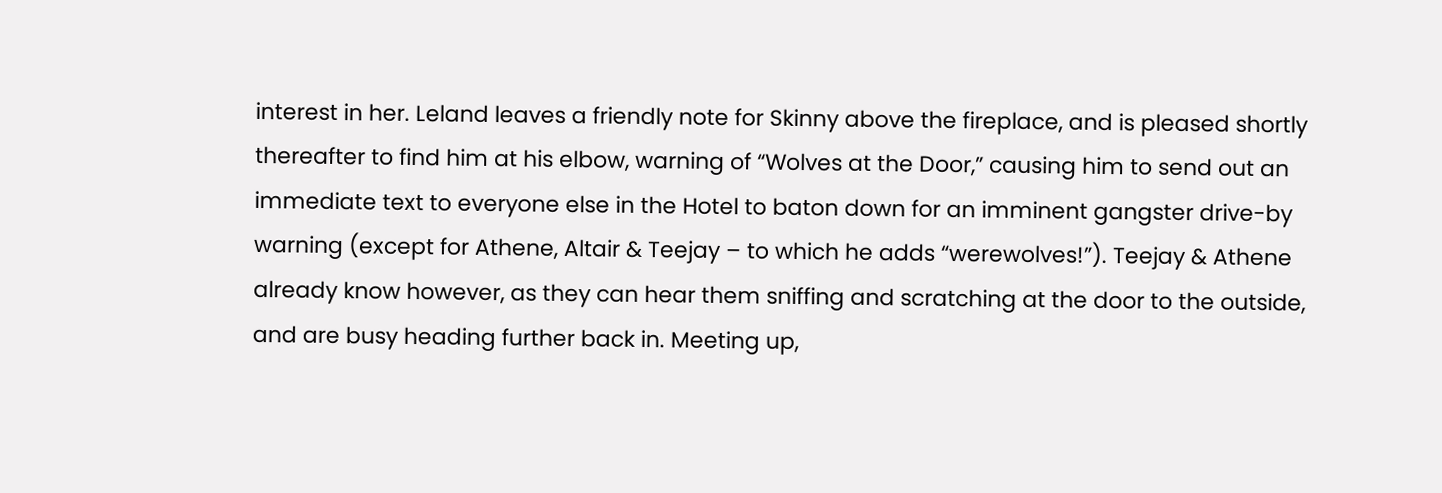interest in her. Leland leaves a friendly note for Skinny above the fireplace, and is pleased shortly thereafter to find him at his elbow, warning of “Wolves at the Door,” causing him to send out an immediate text to everyone else in the Hotel to baton down for an imminent gangster drive-by warning (except for Athene, Altair & Teejay – to which he adds “werewolves!”). Teejay & Athene already know however, as they can hear them sniffing and scratching at the door to the outside, and are busy heading further back in. Meeting up,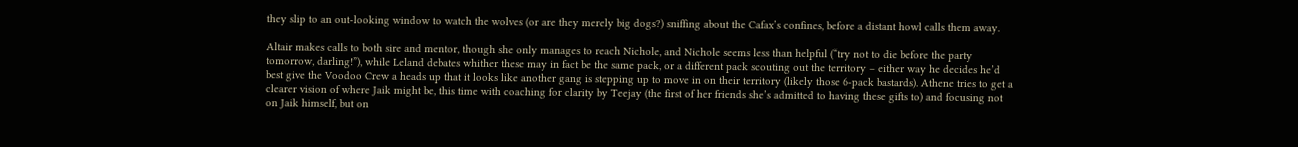they slip to an out-looking window to watch the wolves (or are they merely big dogs?) sniffing about the Cafax’s confines, before a distant howl calls them away.

Altair makes calls to both sire and mentor, though she only manages to reach Nichole, and Nichole seems less than helpful (“try not to die before the party tomorrow, darling!”), while Leland debates whither these may in fact be the same pack, or a different pack scouting out the territory – either way he decides he’d best give the Voodoo Crew a heads up that it looks like another gang is stepping up to move in on their territory (likely those 6-pack bastards). Athene tries to get a clearer vision of where Jaik might be, this time with coaching for clarity by Teejay (the first of her friends she’s admitted to having these gifts to) and focusing not on Jaik himself, but on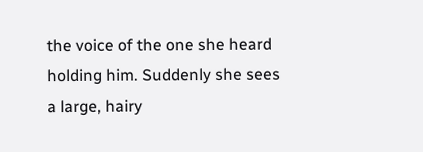the voice of the one she heard holding him. Suddenly she sees a large, hairy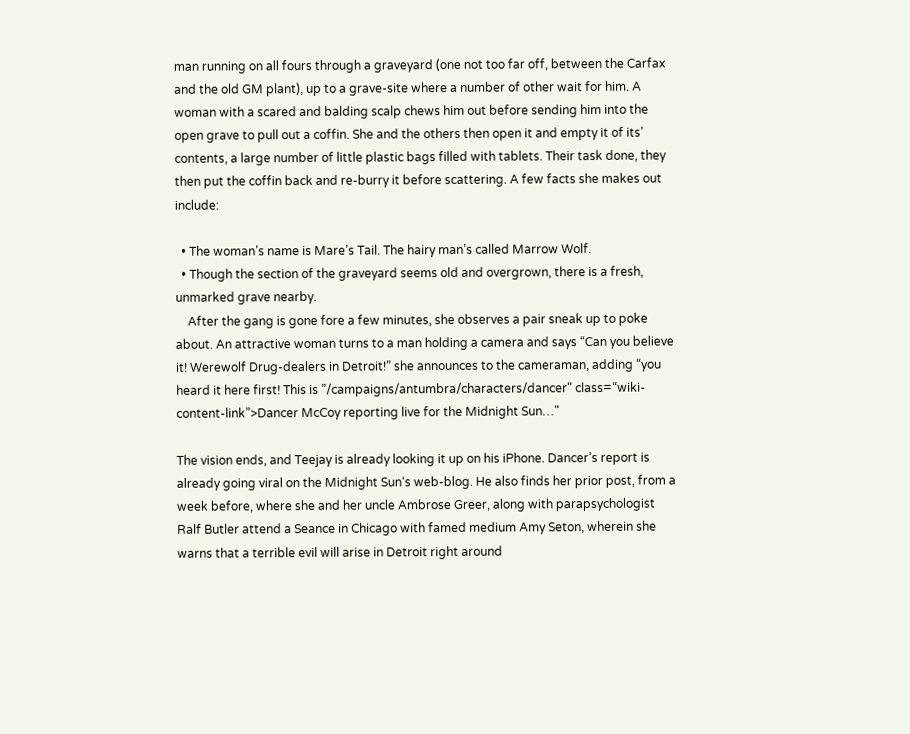man running on all fours through a graveyard (one not too far off, between the Carfax and the old GM plant), up to a grave-site where a number of other wait for him. A woman with a scared and balding scalp chews him out before sending him into the open grave to pull out a coffin. She and the others then open it and empty it of its’ contents, a large number of little plastic bags filled with tablets. Their task done, they then put the coffin back and re-burry it before scattering. A few facts she makes out include:

  • The woman’s name is Mare’s Tail. The hairy man’s called Marrow Wolf.
  • Though the section of the graveyard seems old and overgrown, there is a fresh, unmarked grave nearby.
    After the gang is gone fore a few minutes, she observes a pair sneak up to poke about. An attractive woman turns to a man holding a camera and says “Can you believe it! Werewolf Drug-dealers in Detroit!” she announces to the cameraman, adding “you heard it here first! This is ”/campaigns/antumbra/characters/dancer" class=“wiki-content-link”>Dancer McCoy reporting live for the Midnight Sun…"

The vision ends, and Teejay is already looking it up on his iPhone. Dancer’s report is already going viral on the Midnight Sun‘s web-blog. He also finds her prior post, from a week before, where she and her uncle Ambrose Greer, along with parapsychologist Ralf Butler attend a Seance in Chicago with famed medium Amy Seton, wherein she warns that a terrible evil will arise in Detroit right around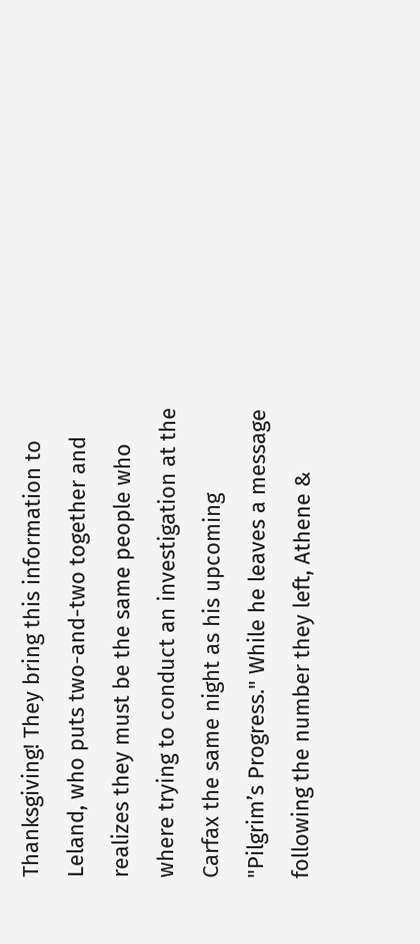Thanksgiving! They bring this information to Leland, who puts two-and-two together and realizes they must be the same people who where trying to conduct an investigation at the Carfax the same night as his upcoming "Pilgrim’s Progress." While he leaves a message following the number they left, Athene &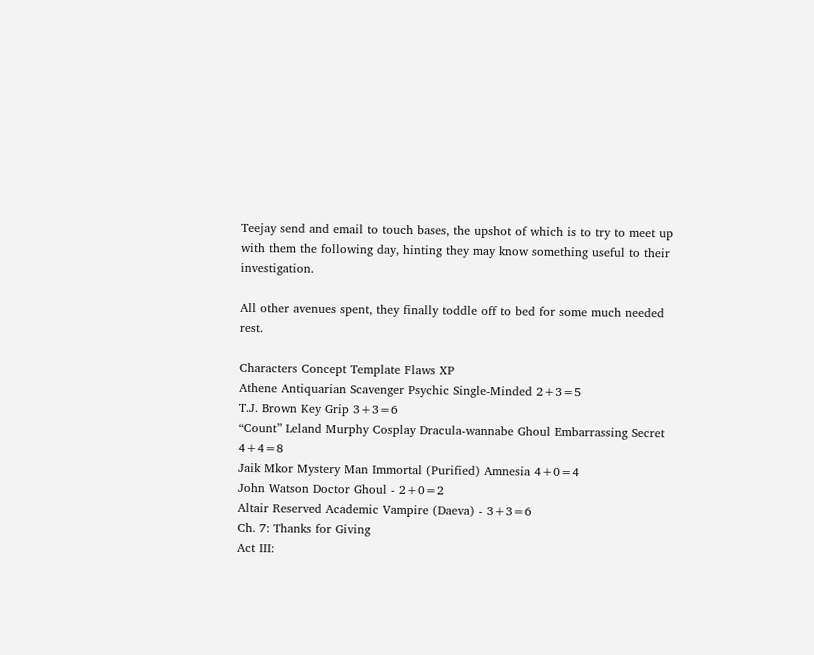Teejay send and email to touch bases, the upshot of which is to try to meet up with them the following day, hinting they may know something useful to their investigation.

All other avenues spent, they finally toddle off to bed for some much needed rest.

Characters Concept Template Flaws XP
Athene Antiquarian Scavenger Psychic Single-Minded 2+3=5
T.J. Brown Key Grip 3+3=6
“Count” Leland Murphy Cosplay Dracula-wannabe Ghoul Embarrassing Secret 4+4=8
Jaik Mkor Mystery Man Immortal (Purified) Amnesia 4+0=4
John Watson Doctor Ghoul - 2+0=2
Altair Reserved Academic Vampire (Daeva) - 3+3=6
Ch. 7: Thanks for Giving
Act III: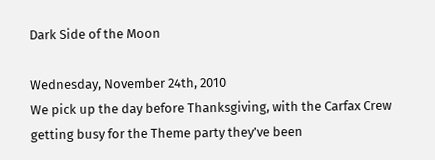Dark Side of the Moon

Wednesday, November 24th, 2010
We pick up the day before Thanksgiving, with the Carfax Crew getting busy for the Theme party they’ve been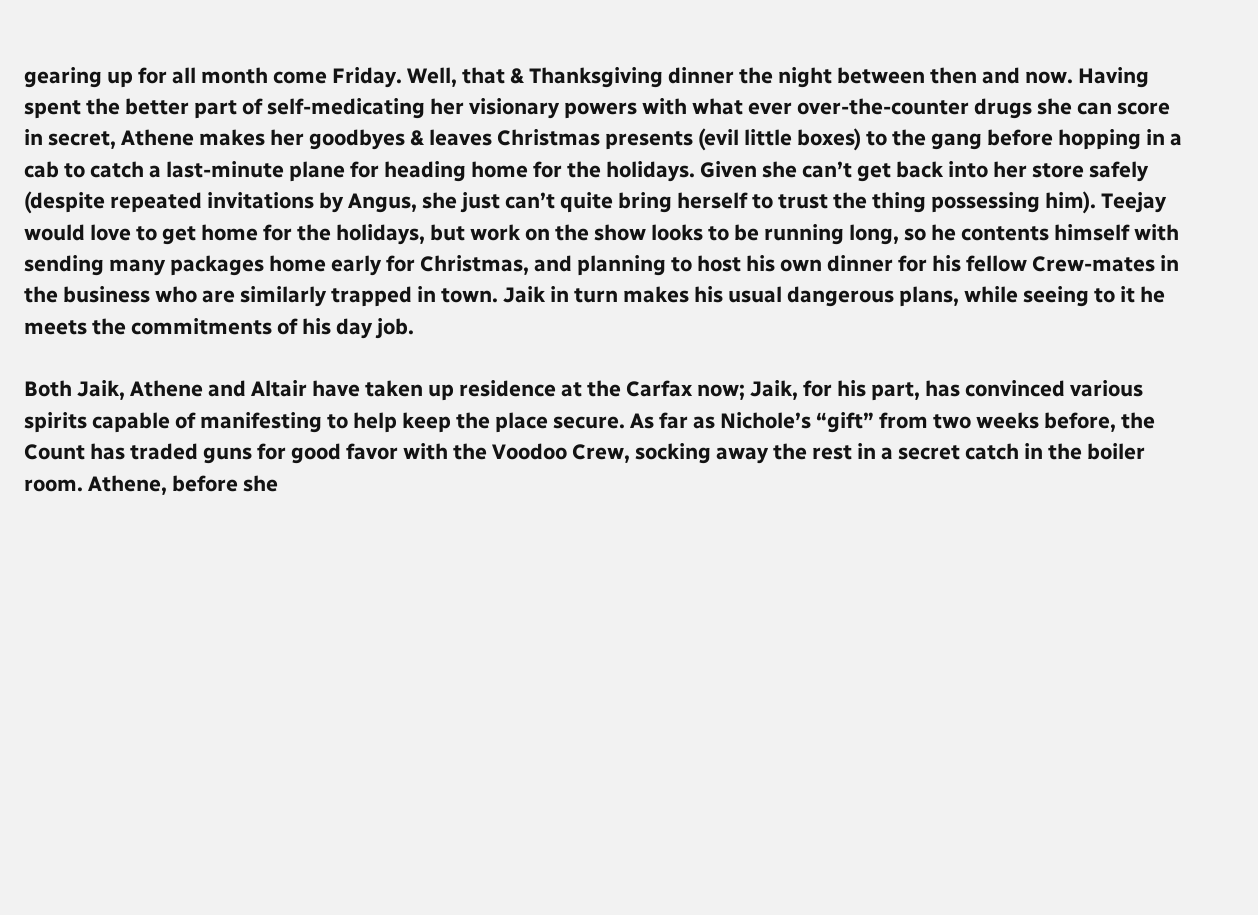gearing up for all month come Friday. Well, that & Thanksgiving dinner the night between then and now. Having spent the better part of self-medicating her visionary powers with what ever over-the-counter drugs she can score in secret, Athene makes her goodbyes & leaves Christmas presents (evil little boxes) to the gang before hopping in a cab to catch a last-minute plane for heading home for the holidays. Given she can’t get back into her store safely (despite repeated invitations by Angus, she just can’t quite bring herself to trust the thing possessing him). Teejay would love to get home for the holidays, but work on the show looks to be running long, so he contents himself with sending many packages home early for Christmas, and planning to host his own dinner for his fellow Crew-mates in the business who are similarly trapped in town. Jaik in turn makes his usual dangerous plans, while seeing to it he meets the commitments of his day job.

Both Jaik, Athene and Altair have taken up residence at the Carfax now; Jaik, for his part, has convinced various spirits capable of manifesting to help keep the place secure. As far as Nichole’s “gift” from two weeks before, the Count has traded guns for good favor with the Voodoo Crew, socking away the rest in a secret catch in the boiler room. Athene, before she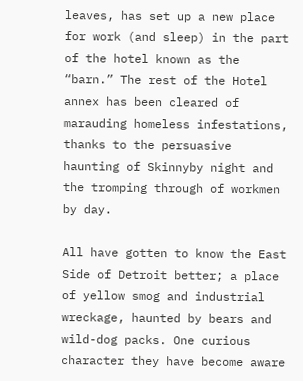leaves, has set up a new place for work (and sleep) in the part of the hotel known as the “barn.” The rest of the Hotel annex has been cleared of marauding homeless infestations, thanks to the persuasive haunting of Skinnyby night and the tromping through of workmen by day.

All have gotten to know the East Side of Detroit better; a place of yellow smog and industrial wreckage, haunted by bears and wild-dog packs. One curious character they have become aware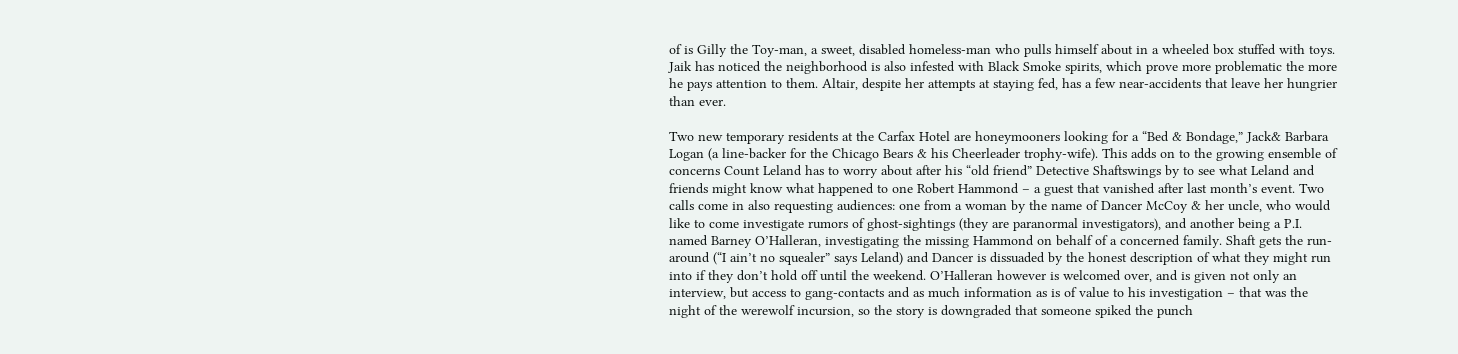of is Gilly the Toy-man, a sweet, disabled homeless-man who pulls himself about in a wheeled box stuffed with toys. Jaik has noticed the neighborhood is also infested with Black Smoke spirits, which prove more problematic the more he pays attention to them. Altair, despite her attempts at staying fed, has a few near-accidents that leave her hungrier than ever.

Two new temporary residents at the Carfax Hotel are honeymooners looking for a “Bed & Bondage,” Jack& Barbara Logan (a line-backer for the Chicago Bears & his Cheerleader trophy-wife). This adds on to the growing ensemble of concerns Count Leland has to worry about after his “old friend” Detective Shaftswings by to see what Leland and friends might know what happened to one Robert Hammond – a guest that vanished after last month’s event. Two calls come in also requesting audiences: one from a woman by the name of Dancer McCoy & her uncle, who would like to come investigate rumors of ghost-sightings (they are paranormal investigators), and another being a P.I. named Barney O’Halleran, investigating the missing Hammond on behalf of a concerned family. Shaft gets the run-around (“I ain’t no squealer” says Leland) and Dancer is dissuaded by the honest description of what they might run into if they don’t hold off until the weekend. O’Halleran however is welcomed over, and is given not only an interview, but access to gang-contacts and as much information as is of value to his investigation – that was the night of the werewolf incursion, so the story is downgraded that someone spiked the punch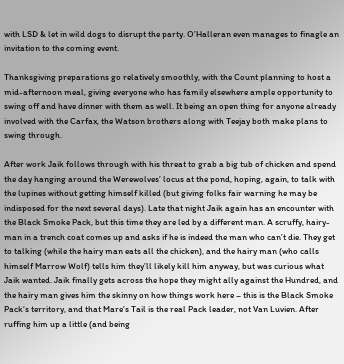with LSD & let in wild dogs to disrupt the party. O’Halleran even manages to finagle an invitation to the coming event.

Thanksgiving preparations go relatively smoothly, with the Count planning to host a mid-afternoon meal, giving everyone who has family elsewhere ample opportunity to swing off and have dinner with them as well. It being an open thing for anyone already involved with the Carfax, the Watson brothers along with Teejay both make plans to swing through.

After work Jaik follows through with his threat to grab a big tub of chicken and spend the day hanging around the Werewolves’ locus at the pond, hoping, again, to talk with the lupines without getting himself killed (but giving folks fair warning he may be indisposed for the next several days). Late that night Jaik again has an encounter with the Black Smoke Pack, but this time they are led by a different man. A scruffy, hairy-man in a trench coat comes up and asks if he is indeed the man who can’t die. They get to talking (while the hairy man eats all the chicken), and the hairy man (who calls himself Marrow Wolf) tells him they’ll likely kill him anyway, but was curious what Jaik wanted. Jaik finally gets across the hope they might ally against the Hundred, and the hairy man gives him the skinny on how things work here – this is the Black Smoke Pack‘s territory, and that Mare’s Tail is the real Pack leader, not Van Luvien. After ruffing him up a little (and being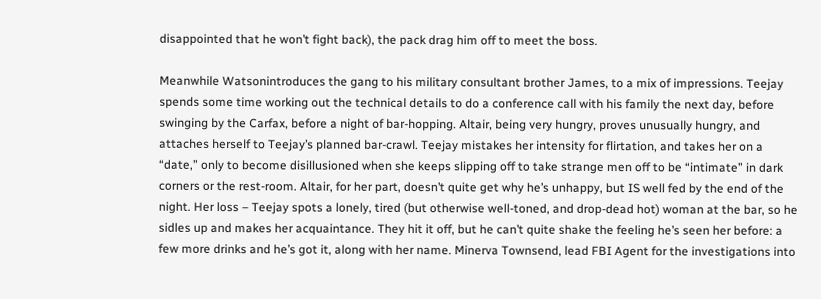disappointed that he won’t fight back), the pack drag him off to meet the boss.

Meanwhile Watsonintroduces the gang to his military consultant brother James, to a mix of impressions. Teejay spends some time working out the technical details to do a conference call with his family the next day, before swinging by the Carfax, before a night of bar-hopping. Altair, being very hungry, proves unusually hungry, and attaches herself to Teejay’s planned bar-crawl. Teejay mistakes her intensity for flirtation, and takes her on a “date,” only to become disillusioned when she keeps slipping off to take strange men off to be “intimate” in dark corners or the rest-room. Altair, for her part, doesn’t quite get why he’s unhappy, but IS well fed by the end of the night. Her loss – Teejay spots a lonely, tired (but otherwise well-toned, and drop-dead hot) woman at the bar, so he sidles up and makes her acquaintance. They hit it off, but he can’t quite shake the feeling he’s seen her before: a few more drinks and he’s got it, along with her name. Minerva Townsend, lead FBI Agent for the investigations into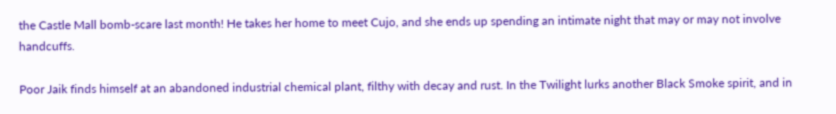the Castle Mall bomb-scare last month! He takes her home to meet Cujo, and she ends up spending an intimate night that may or may not involve handcuffs.

Poor Jaik finds himself at an abandoned industrial chemical plant, filthy with decay and rust. In the Twilight lurks another Black Smoke spirit, and in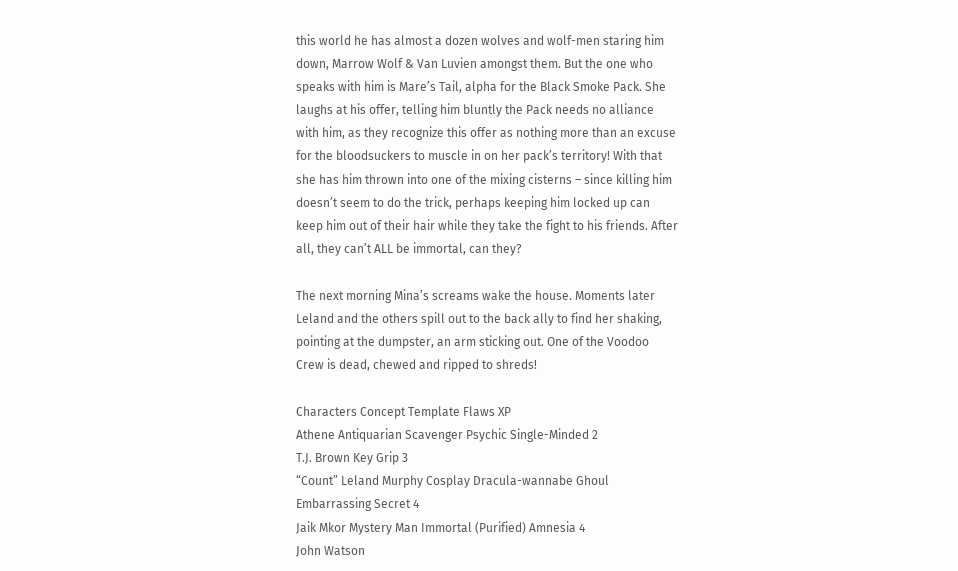this world he has almost a dozen wolves and wolf-men staring him down, Marrow Wolf & Van Luvien amongst them. But the one who speaks with him is Mare’s Tail, alpha for the Black Smoke Pack. She laughs at his offer, telling him bluntly the Pack needs no alliance with him, as they recognize this offer as nothing more than an excuse for the bloodsuckers to muscle in on her pack’s territory! With that she has him thrown into one of the mixing cisterns – since killing him doesn’t seem to do the trick, perhaps keeping him locked up can keep him out of their hair while they take the fight to his friends. After all, they can’t ALL be immortal, can they?

The next morning Mina’s screams wake the house. Moments later Leland and the others spill out to the back ally to find her shaking, pointing at the dumpster, an arm sticking out. One of the Voodoo Crew is dead, chewed and ripped to shreds!

Characters Concept Template Flaws XP
Athene Antiquarian Scavenger Psychic Single-Minded 2
T.J. Brown Key Grip 3
“Count” Leland Murphy Cosplay Dracula-wannabe Ghoul Embarrassing Secret 4
Jaik Mkor Mystery Man Immortal (Purified) Amnesia 4
John Watson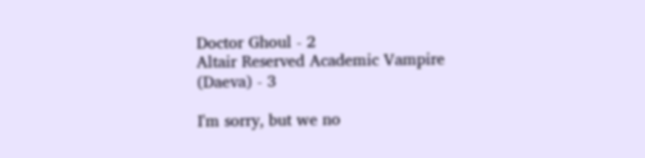Doctor Ghoul - 2
Altair Reserved Academic Vampire (Daeva) - 3

I'm sorry, but we no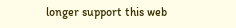longer support this web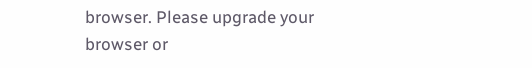browser. Please upgrade your browser or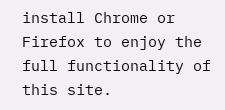install Chrome or Firefox to enjoy the full functionality of this site.